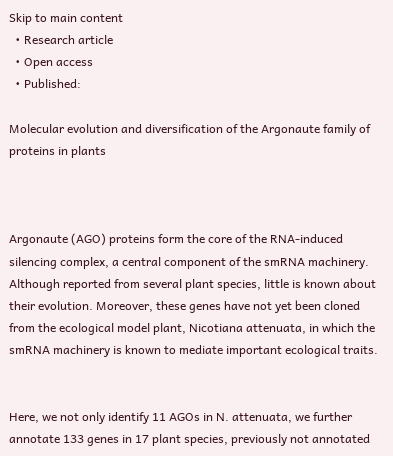Skip to main content
  • Research article
  • Open access
  • Published:

Molecular evolution and diversification of the Argonaute family of proteins in plants



Argonaute (AGO) proteins form the core of the RNA-induced silencing complex, a central component of the smRNA machinery. Although reported from several plant species, little is known about their evolution. Moreover, these genes have not yet been cloned from the ecological model plant, Nicotiana attenuata, in which the smRNA machinery is known to mediate important ecological traits.


Here, we not only identify 11 AGOs in N. attenuata, we further annotate 133 genes in 17 plant species, previously not annotated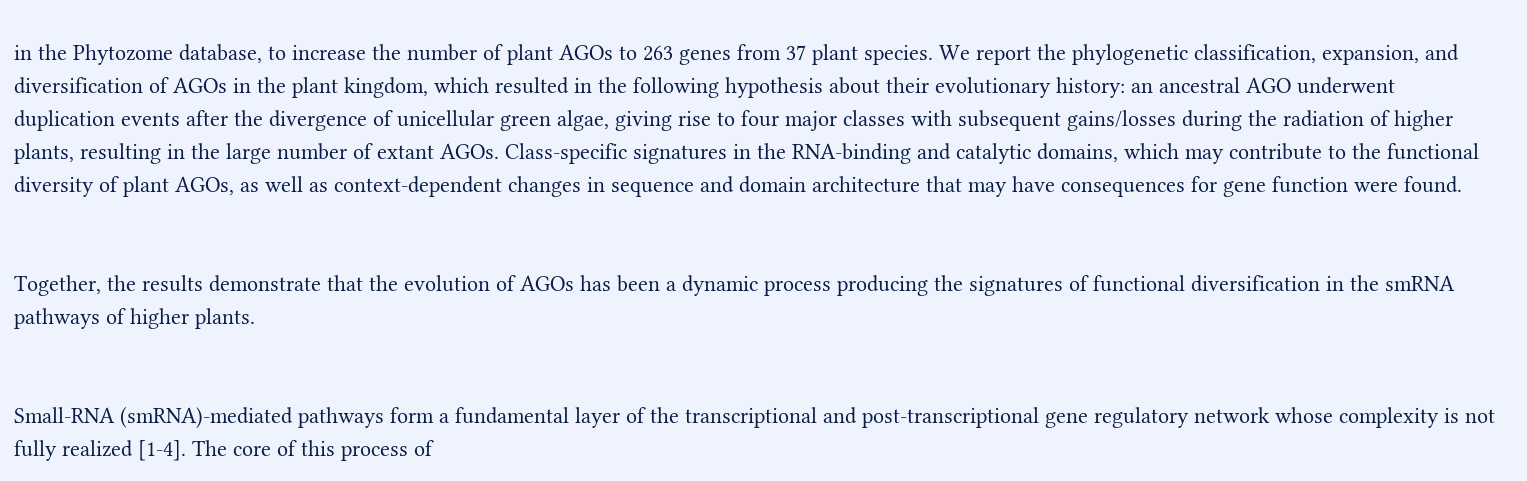in the Phytozome database, to increase the number of plant AGOs to 263 genes from 37 plant species. We report the phylogenetic classification, expansion, and diversification of AGOs in the plant kingdom, which resulted in the following hypothesis about their evolutionary history: an ancestral AGO underwent duplication events after the divergence of unicellular green algae, giving rise to four major classes with subsequent gains/losses during the radiation of higher plants, resulting in the large number of extant AGOs. Class-specific signatures in the RNA-binding and catalytic domains, which may contribute to the functional diversity of plant AGOs, as well as context-dependent changes in sequence and domain architecture that may have consequences for gene function were found.


Together, the results demonstrate that the evolution of AGOs has been a dynamic process producing the signatures of functional diversification in the smRNA pathways of higher plants.


Small-RNA (smRNA)-mediated pathways form a fundamental layer of the transcriptional and post-transcriptional gene regulatory network whose complexity is not fully realized [1-4]. The core of this process of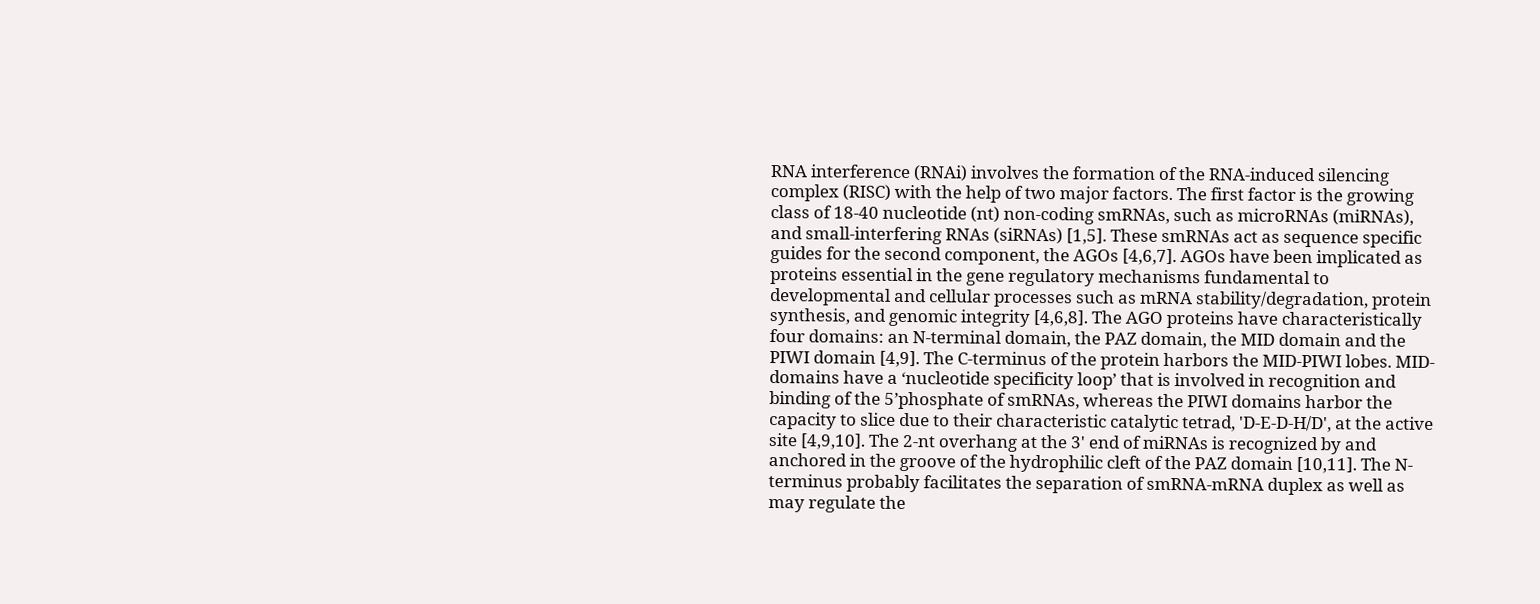RNA interference (RNAi) involves the formation of the RNA-induced silencing complex (RISC) with the help of two major factors. The first factor is the growing class of 18-40 nucleotide (nt) non-coding smRNAs, such as microRNAs (miRNAs), and small-interfering RNAs (siRNAs) [1,5]. These smRNAs act as sequence specific guides for the second component, the AGOs [4,6,7]. AGOs have been implicated as proteins essential in the gene regulatory mechanisms fundamental to developmental and cellular processes such as mRNA stability/degradation, protein synthesis, and genomic integrity [4,6,8]. The AGO proteins have characteristically four domains: an N-terminal domain, the PAZ domain, the MID domain and the PIWI domain [4,9]. The C-terminus of the protein harbors the MID-PIWI lobes. MID-domains have a ‘nucleotide specificity loop’ that is involved in recognition and binding of the 5’phosphate of smRNAs, whereas the PIWI domains harbor the capacity to slice due to their characteristic catalytic tetrad, 'D-E-D-H/D', at the active site [4,9,10]. The 2-nt overhang at the 3' end of miRNAs is recognized by and anchored in the groove of the hydrophilic cleft of the PAZ domain [10,11]. The N-terminus probably facilitates the separation of smRNA-mRNA duplex as well as may regulate the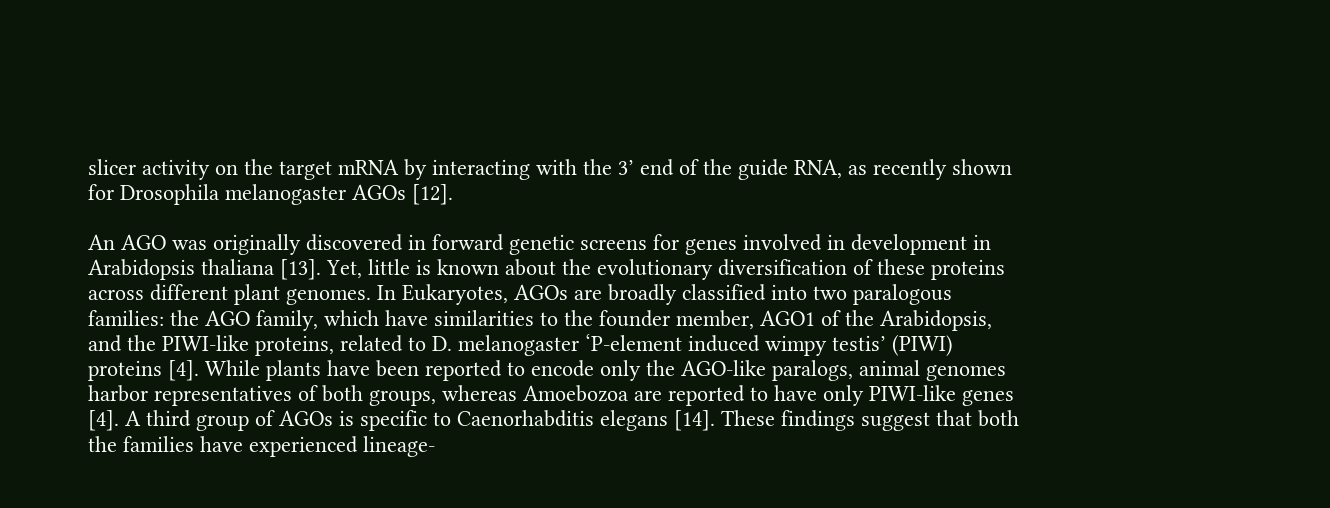slicer activity on the target mRNA by interacting with the 3’ end of the guide RNA, as recently shown for Drosophila melanogaster AGOs [12].

An AGO was originally discovered in forward genetic screens for genes involved in development in Arabidopsis thaliana [13]. Yet, little is known about the evolutionary diversification of these proteins across different plant genomes. In Eukaryotes, AGOs are broadly classified into two paralogous families: the AGO family, which have similarities to the founder member, AGO1 of the Arabidopsis, and the PIWI-like proteins, related to D. melanogaster ‘P-element induced wimpy testis’ (PIWI) proteins [4]. While plants have been reported to encode only the AGO-like paralogs, animal genomes harbor representatives of both groups, whereas Amoebozoa are reported to have only PIWI-like genes [4]. A third group of AGOs is specific to Caenorhabditis elegans [14]. These findings suggest that both the families have experienced lineage-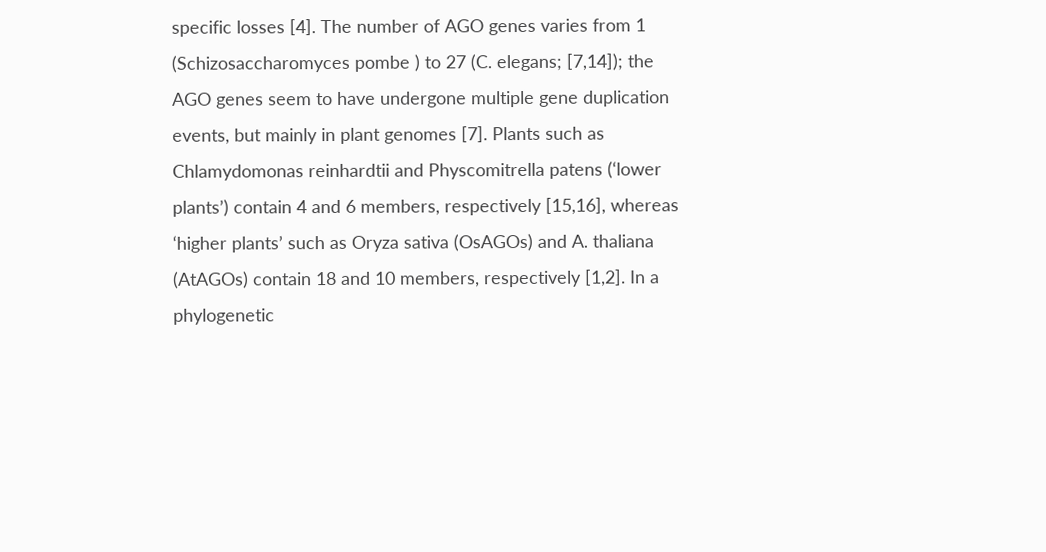specific losses [4]. The number of AGO genes varies from 1 (Schizosaccharomyces pombe ) to 27 (C. elegans; [7,14]); the AGO genes seem to have undergone multiple gene duplication events, but mainly in plant genomes [7]. Plants such as Chlamydomonas reinhardtii and Physcomitrella patens (‘lower plants’) contain 4 and 6 members, respectively [15,16], whereas ‘higher plants’ such as Oryza sativa (OsAGOs) and A. thaliana (AtAGOs) contain 18 and 10 members, respectively [1,2]. In a phylogenetic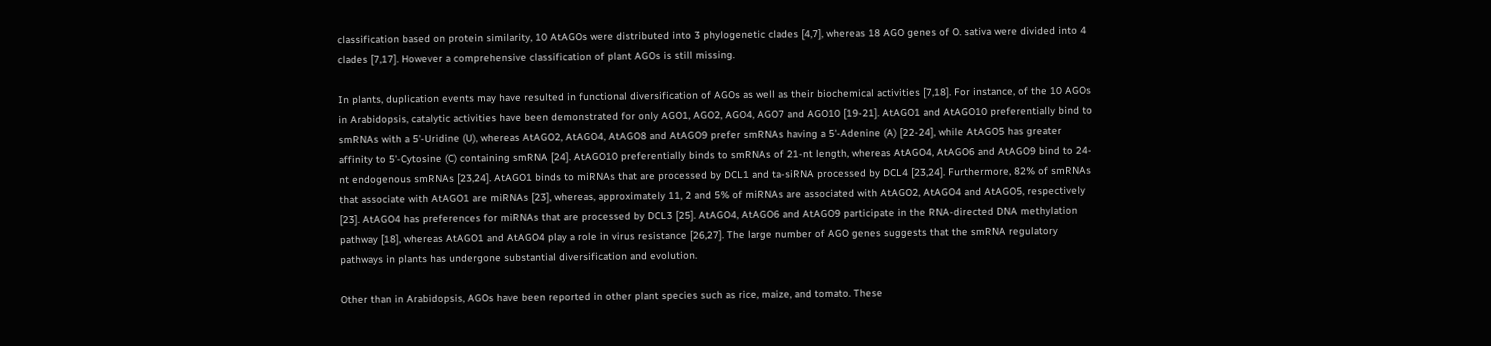classification based on protein similarity, 10 AtAGOs were distributed into 3 phylogenetic clades [4,7], whereas 18 AGO genes of O. sativa were divided into 4 clades [7,17]. However a comprehensive classification of plant AGOs is still missing.

In plants, duplication events may have resulted in functional diversification of AGOs as well as their biochemical activities [7,18]. For instance, of the 10 AGOs in Arabidopsis, catalytic activities have been demonstrated for only AGO1, AGO2, AGO4, AGO7 and AGO10 [19-21]. AtAGO1 and AtAGO10 preferentially bind to smRNAs with a 5'-Uridine (U), whereas AtAGO2, AtAGO4, AtAGO8 and AtAGO9 prefer smRNAs having a 5'-Adenine (A) [22-24], while AtAGO5 has greater affinity to 5'-Cytosine (C) containing smRNA [24]. AtAGO10 preferentially binds to smRNAs of 21-nt length, whereas AtAGO4, AtAGO6 and AtAGO9 bind to 24-nt endogenous smRNAs [23,24]. AtAGO1 binds to miRNAs that are processed by DCL1 and ta-siRNA processed by DCL4 [23,24]. Furthermore, 82% of smRNAs that associate with AtAGO1 are miRNAs [23], whereas, approximately 11, 2 and 5% of miRNAs are associated with AtAGO2, AtAGO4 and AtAGO5, respectively [23]. AtAGO4 has preferences for miRNAs that are processed by DCL3 [25]. AtAGO4, AtAGO6 and AtAGO9 participate in the RNA-directed DNA methylation pathway [18], whereas AtAGO1 and AtAGO4 play a role in virus resistance [26,27]. The large number of AGO genes suggests that the smRNA regulatory pathways in plants has undergone substantial diversification and evolution.

Other than in Arabidopsis, AGOs have been reported in other plant species such as rice, maize, and tomato. These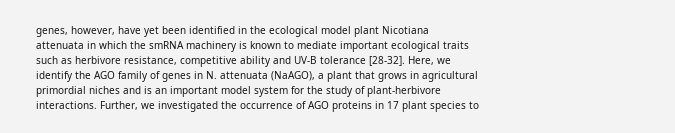genes, however, have yet been identified in the ecological model plant Nicotiana attenuata in which the smRNA machinery is known to mediate important ecological traits such as herbivore resistance, competitive ability and UV-B tolerance [28-32]. Here, we identify the AGO family of genes in N. attenuata (NaAGO), a plant that grows in agricultural primordial niches and is an important model system for the study of plant-herbivore interactions. Further, we investigated the occurrence of AGO proteins in 17 plant species to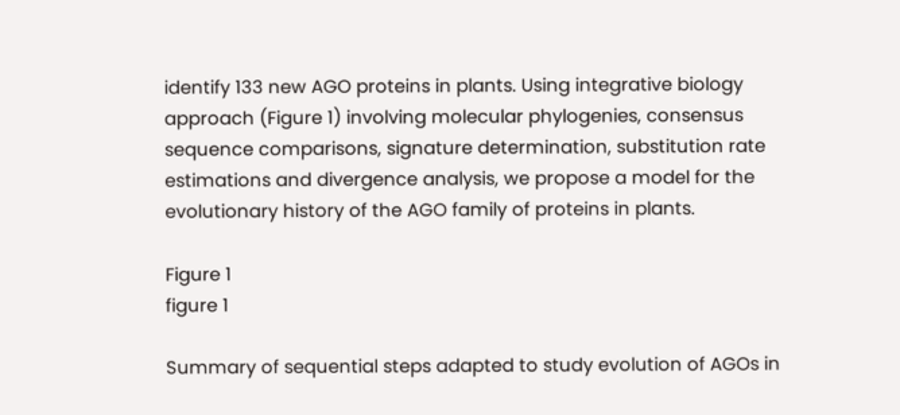identify 133 new AGO proteins in plants. Using integrative biology approach (Figure 1) involving molecular phylogenies, consensus sequence comparisons, signature determination, substitution rate estimations and divergence analysis, we propose a model for the evolutionary history of the AGO family of proteins in plants.

Figure 1
figure 1

Summary of sequential steps adapted to study evolution of AGOs in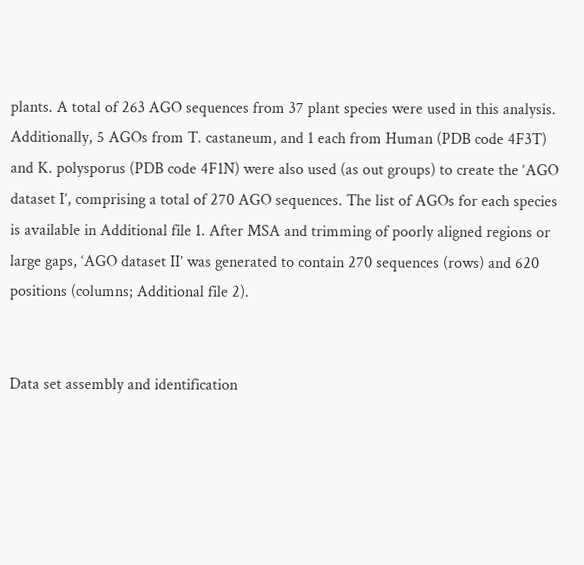plants. A total of 263 AGO sequences from 37 plant species were used in this analysis. Additionally, 5 AGOs from T. castaneum, and 1 each from Human (PDB code 4F3T) and K. polysporus (PDB code 4F1N) were also used (as out groups) to create the ‘AGO dataset I’, comprising a total of 270 AGO sequences. The list of AGOs for each species is available in Additional file 1. After MSA and trimming of poorly aligned regions or large gaps, ‘AGO dataset II’ was generated to contain 270 sequences (rows) and 620 positions (columns; Additional file 2).


Data set assembly and identification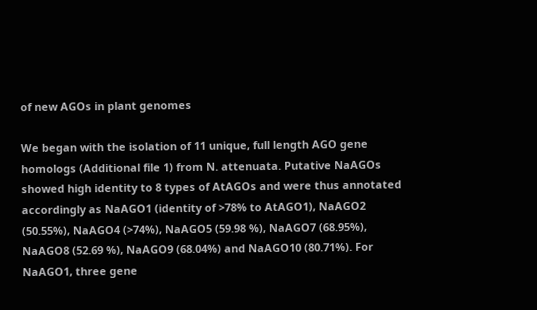of new AGOs in plant genomes

We began with the isolation of 11 unique, full length AGO gene homologs (Additional file 1) from N. attenuata. Putative NaAGOs showed high identity to 8 types of AtAGOs and were thus annotated accordingly as NaAGO1 (identity of >78% to AtAGO1), NaAGO2 (50.55%), NaAGO4 (>74%), NaAGO5 (59.98 %), NaAGO7 (68.95%), NaAGO8 (52.69 %), NaAGO9 (68.04%) and NaAGO10 (80.71%). For NaAGO1, three gene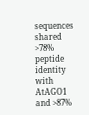sequences shared >78% peptide identity with AtAGO1 and >87%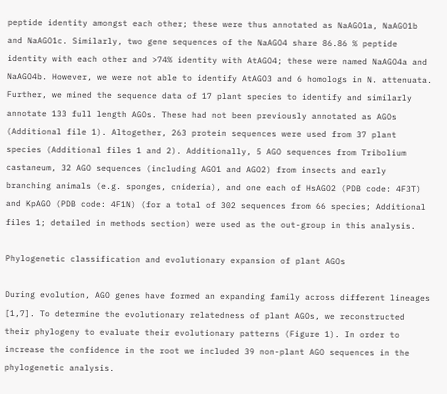peptide identity amongst each other; these were thus annotated as NaAGO1a, NaAGO1b and NaAGO1c. Similarly, two gene sequences of the NaAGO4 share 86.86 % peptide identity with each other and >74% identity with AtAGO4; these were named NaAGO4a and NaAGO4b. However, we were not able to identify AtAGO3 and 6 homologs in N. attenuata. Further, we mined the sequence data of 17 plant species to identify and similarly annotate 133 full length AGOs. These had not been previously annotated as AGOs (Additional file 1). Altogether, 263 protein sequences were used from 37 plant species (Additional files 1 and 2). Additionally, 5 AGO sequences from Tribolium castaneum, 32 AGO sequences (including AGO1 and AGO2) from insects and early branching animals (e.g. sponges, cnideria), and one each of HsAGO2 (PDB code: 4F3T) and KpAGO (PDB code: 4F1N) (for a total of 302 sequences from 66 species; Additional files 1; detailed in methods section) were used as the out-group in this analysis.

Phylogenetic classification and evolutionary expansion of plant AGOs

During evolution, AGO genes have formed an expanding family across different lineages [1,7]. To determine the evolutionary relatedness of plant AGOs, we reconstructed their phylogeny to evaluate their evolutionary patterns (Figure 1). In order to increase the confidence in the root we included 39 non-plant AGO sequences in the phylogenetic analysis.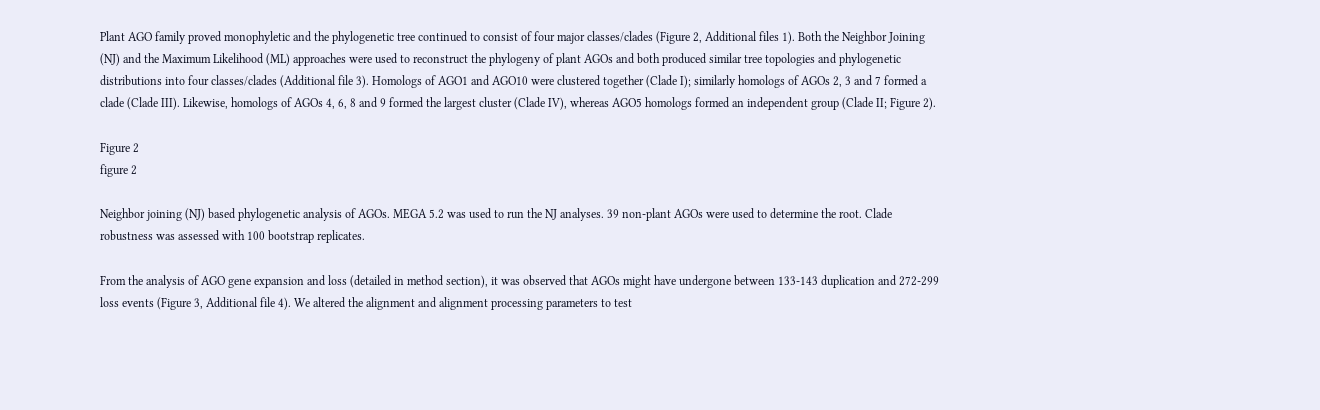Plant AGO family proved monophyletic and the phylogenetic tree continued to consist of four major classes/clades (Figure 2, Additional files 1). Both the Neighbor Joining (NJ) and the Maximum Likelihood (ML) approaches were used to reconstruct the phylogeny of plant AGOs and both produced similar tree topologies and phylogenetic distributions into four classes/clades (Additional file 3). Homologs of AGO1 and AGO10 were clustered together (Clade I); similarly homologs of AGOs 2, 3 and 7 formed a clade (Clade III). Likewise, homologs of AGOs 4, 6, 8 and 9 formed the largest cluster (Clade IV), whereas AGO5 homologs formed an independent group (Clade II; Figure 2).

Figure 2
figure 2

Neighbor joining (NJ) based phylogenetic analysis of AGOs. MEGA 5.2 was used to run the NJ analyses. 39 non-plant AGOs were used to determine the root. Clade robustness was assessed with 100 bootstrap replicates.

From the analysis of AGO gene expansion and loss (detailed in method section), it was observed that AGOs might have undergone between 133-143 duplication and 272-299 loss events (Figure 3, Additional file 4). We altered the alignment and alignment processing parameters to test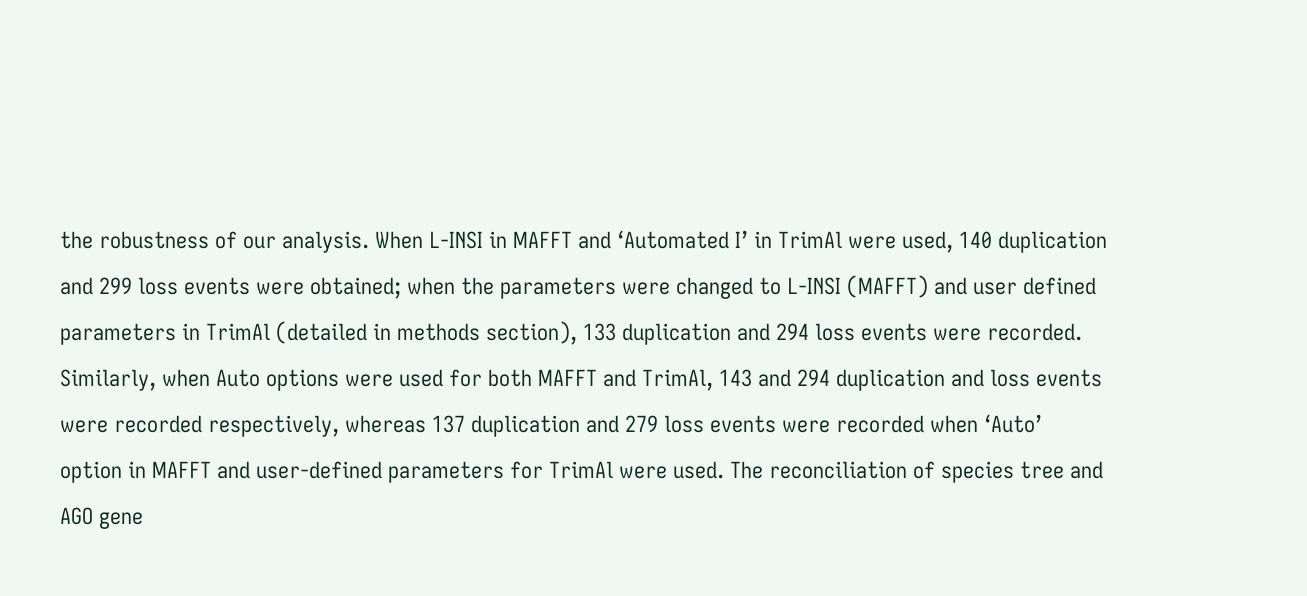the robustness of our analysis. When L-INSI in MAFFT and ‘Automated I’ in TrimAl were used, 140 duplication and 299 loss events were obtained; when the parameters were changed to L-INSI (MAFFT) and user defined parameters in TrimAl (detailed in methods section), 133 duplication and 294 loss events were recorded. Similarly, when Auto options were used for both MAFFT and TrimAl, 143 and 294 duplication and loss events were recorded respectively, whereas 137 duplication and 279 loss events were recorded when ‘Auto’ option in MAFFT and user-defined parameters for TrimAl were used. The reconciliation of species tree and AGO gene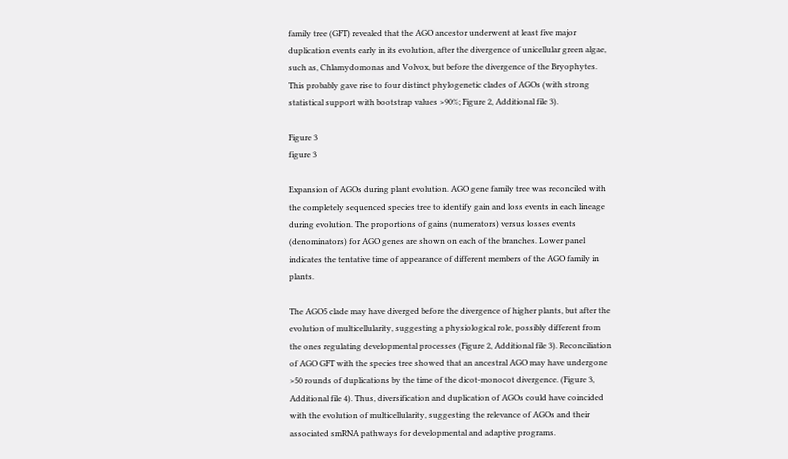family tree (GFT) revealed that the AGO ancestor underwent at least five major duplication events early in its evolution, after the divergence of unicellular green algae, such as, Chlamydomonas and Volvox, but before the divergence of the Bryophytes. This probably gave rise to four distinct phylogenetic clades of AGOs (with strong statistical support with bootstrap values >90%; Figure 2, Additional file 3).

Figure 3
figure 3

Expansion of AGOs during plant evolution. AGO gene family tree was reconciled with the completely sequenced species tree to identify gain and loss events in each lineage during evolution. The proportions of gains (numerators) versus losses events (denominators) for AGO genes are shown on each of the branches. Lower panel indicates the tentative time of appearance of different members of the AGO family in plants.

The AGO5 clade may have diverged before the divergence of higher plants, but after the evolution of multicellularity, suggesting a physiological role, possibly different from the ones regulating developmental processes (Figure 2, Additional file 3). Reconciliation of AGO GFT with the species tree showed that an ancestral AGO may have undergone >50 rounds of duplications by the time of the dicot-monocot divergence. (Figure 3, Additional file 4). Thus, diversification and duplication of AGOs could have coincided with the evolution of multicellularity, suggesting the relevance of AGOs and their associated smRNA pathways for developmental and adaptive programs.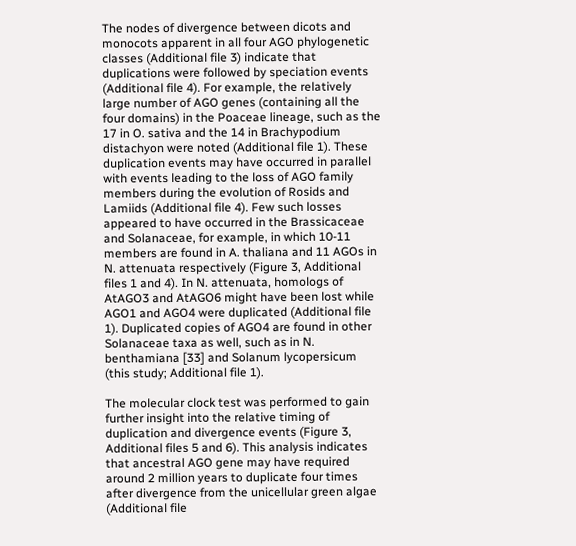The nodes of divergence between dicots and monocots apparent in all four AGO phylogenetic classes (Additional file 3) indicate that duplications were followed by speciation events (Additional file 4). For example, the relatively large number of AGO genes (containing all the four domains) in the Poaceae lineage, such as the 17 in O. sativa and the 14 in Brachypodium distachyon were noted (Additional file 1). These duplication events may have occurred in parallel with events leading to the loss of AGO family members during the evolution of Rosids and Lamiids (Additional file 4). Few such losses appeared to have occurred in the Brassicaceae and Solanaceae, for example, in which 10-11 members are found in A. thaliana and 11 AGOs in N. attenuata respectively (Figure 3, Additional files 1 and 4). In N. attenuata, homologs of AtAGO3 and AtAGO6 might have been lost while AGO1 and AGO4 were duplicated (Additional file 1). Duplicated copies of AGO4 are found in other Solanaceae taxa as well, such as in N. benthamiana [33] and Solanum lycopersicum (this study; Additional file 1).

The molecular clock test was performed to gain further insight into the relative timing of duplication and divergence events (Figure 3, Additional files 5 and 6). This analysis indicates that ancestral AGO gene may have required around 2 million years to duplicate four times after divergence from the unicellular green algae (Additional file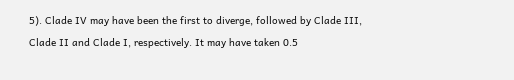5). Clade IV may have been the first to diverge, followed by Clade III, Clade II and Clade I, respectively. It may have taken 0.5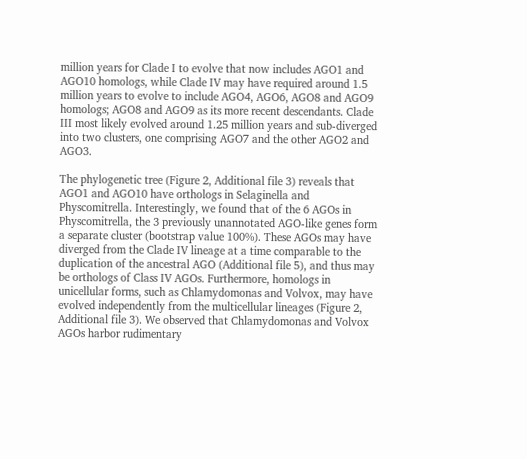million years for Clade I to evolve that now includes AGO1 and AGO10 homologs, while Clade IV may have required around 1.5 million years to evolve to include AGO4, AGO6, AGO8 and AGO9 homologs; AGO8 and AGO9 as its more recent descendants. Clade III most likely evolved around 1.25 million years and sub-diverged into two clusters, one comprising AGO7 and the other AGO2 and AGO3.

The phylogenetic tree (Figure 2, Additional file 3) reveals that AGO1 and AGO10 have orthologs in Selaginella and Physcomitrella. Interestingly, we found that of the 6 AGOs in Physcomitrella, the 3 previously unannotated AGO-like genes form a separate cluster (bootstrap value 100%). These AGOs may have diverged from the Clade IV lineage at a time comparable to the duplication of the ancestral AGO (Additional file 5), and thus may be orthologs of Class IV AGOs. Furthermore, homologs in unicellular forms, such as Chlamydomonas and Volvox, may have evolved independently from the multicellular lineages (Figure 2, Additional file 3). We observed that Chlamydomonas and Volvox AGOs harbor rudimentary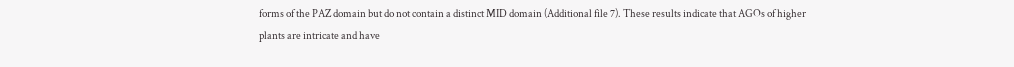forms of the PAZ domain but do not contain a distinct MID domain (Additional file 7). These results indicate that AGOs of higher plants are intricate and have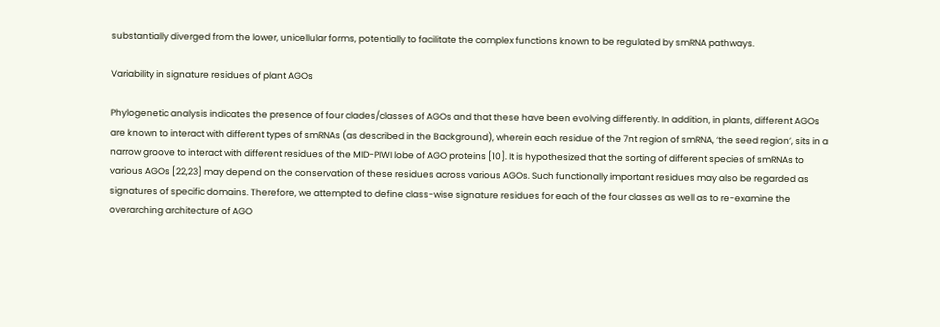substantially diverged from the lower, unicellular forms, potentially to facilitate the complex functions known to be regulated by smRNA pathways.

Variability in signature residues of plant AGOs

Phylogenetic analysis indicates the presence of four clades/classes of AGOs and that these have been evolving differently. In addition, in plants, different AGOs are known to interact with different types of smRNAs (as described in the Background), wherein each residue of the 7nt region of smRNA, ‘the seed region’, sits in a narrow groove to interact with different residues of the MID-PIWI lobe of AGO proteins [10]. It is hypothesized that the sorting of different species of smRNAs to various AGOs [22,23] may depend on the conservation of these residues across various AGOs. Such functionally important residues may also be regarded as signatures of specific domains. Therefore, we attempted to define class-wise signature residues for each of the four classes as well as to re-examine the overarching architecture of AGO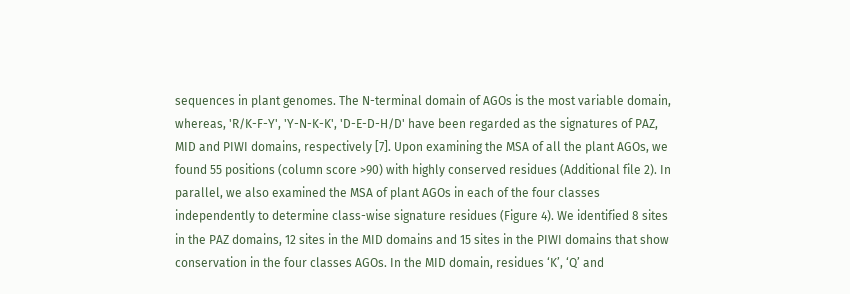sequences in plant genomes. The N-terminal domain of AGOs is the most variable domain, whereas, 'R/K-F-Y', 'Y-N-K-K', 'D-E-D-H/D' have been regarded as the signatures of PAZ, MID and PIWI domains, respectively [7]. Upon examining the MSA of all the plant AGOs, we found 55 positions (column score >90) with highly conserved residues (Additional file 2). In parallel, we also examined the MSA of plant AGOs in each of the four classes independently to determine class-wise signature residues (Figure 4). We identified 8 sites in the PAZ domains, 12 sites in the MID domains and 15 sites in the PIWI domains that show conservation in the four classes AGOs. In the MID domain, residues ‘K’, ‘Q’ and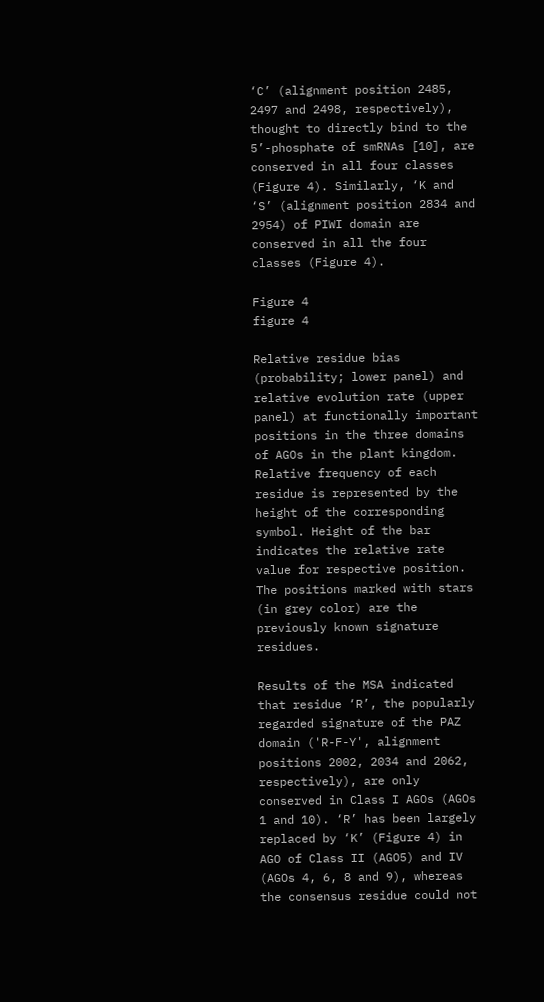‘C’ (alignment position 2485, 2497 and 2498, respectively), thought to directly bind to the 5’-phosphate of smRNAs [10], are conserved in all four classes (Figure 4). Similarly, ‘K and ‘S’ (alignment position 2834 and 2954) of PIWI domain are conserved in all the four classes (Figure 4).

Figure 4
figure 4

Relative residue bias (probability; lower panel) and relative evolution rate (upper panel) at functionally important positions in the three domains of AGOs in the plant kingdom. Relative frequency of each residue is represented by the height of the corresponding symbol. Height of the bar indicates the relative rate value for respective position. The positions marked with stars (in grey color) are the previously known signature residues.

Results of the MSA indicated that residue ‘R’, the popularly regarded signature of the PAZ domain ('R-F-Y', alignment positions 2002, 2034 and 2062, respectively), are only conserved in Class I AGOs (AGOs 1 and 10). ‘R’ has been largely replaced by ‘K’ (Figure 4) in AGO of Class II (AGO5) and IV (AGOs 4, 6, 8 and 9), whereas the consensus residue could not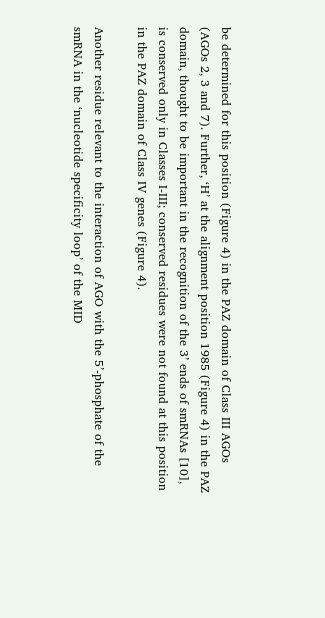be determined for this position (Figure 4) in the PAZ domain of Class III AGOs (AGOs 2, 3 and 7). Further, ‘H’ at the alignment position 1985 (Figure 4) in the PAZ domain, thought to be important in the recognition of the 3’ ends of smRNAs [10], is conserved only in Classes I-III; conserved residues were not found at this position in the PAZ domain of Class IV genes (Figure 4).

Another residue relevant to the interaction of AGO with the 5’-phosphate of the smRNA in the ‘nucleotide specificity loop’ of the MID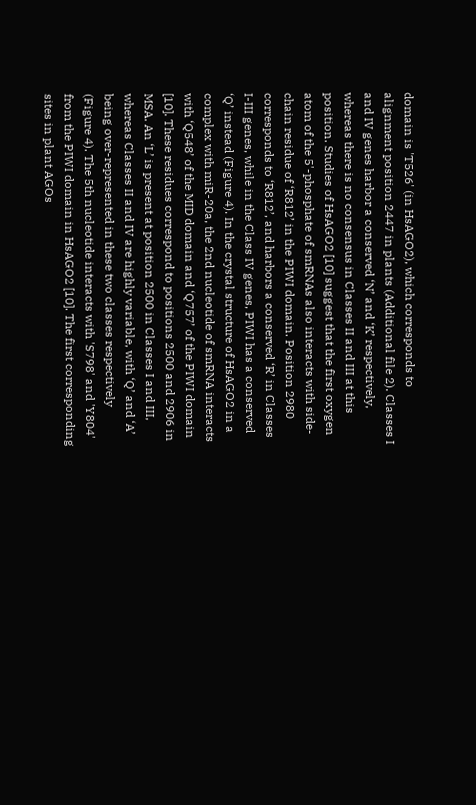domain is 'T526' (in HsAGO2), which corresponds to alignment position 2447 in plants (Additional file 2). Classes I and IV genes harbor a conserved ‘N’ and ‘K’ respectively, whereas there is no consensus in Classes II and III at this position. Studies of HsAGO2 [10] suggest that the first oxygen atom of the 5'-phosphate of smRNAs also interacts with side-chain residue of ‘R812’ in the PIWI domain. Position 2980 corresponds to ‘R812’, and harbors a conserved ‘R’ in Classes I-III genes, while in the Class IV genes, PIWI has a conserved ‘Q’ instead (Figure 4). In the crystal structure of HsAGO2 in a complex with miR-20a, the 2nd nucleotide of smRNA interacts with ‘Q548’ of the MID domain and ‘Q757’ of the PIWI domain [10]. These residues correspond to positions 2500 and 2906 in MSA. An ‘L’ is present at position 2500 in Classes I and III, whereas Classes II and IV are highly variable, with ‘Q’ and ‘A’ being over-represented in these two classes respectively (Figure 4). The 5th nucleotide interacts with 'S798' and 'Y804' from the PIWI domain in HsAGO2 [10]. The first corresponding sites in plant AGOs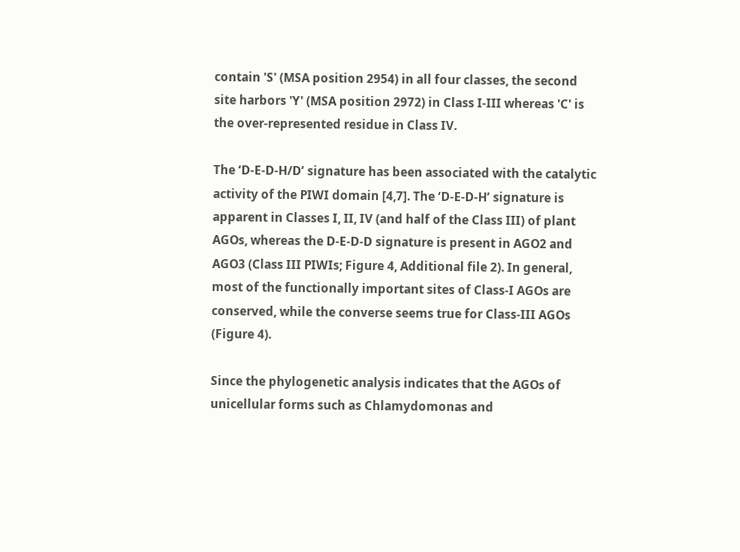contain 'S' (MSA position 2954) in all four classes, the second site harbors 'Y' (MSA position 2972) in Class I-III whereas 'C' is the over-represented residue in Class IV.

The ‘D-E-D-H/D’ signature has been associated with the catalytic activity of the PIWI domain [4,7]. The ‘D-E-D-H’ signature is apparent in Classes I, II, IV (and half of the Class III) of plant AGOs, whereas the D-E-D-D signature is present in AGO2 and AGO3 (Class III PIWIs; Figure 4, Additional file 2). In general, most of the functionally important sites of Class-I AGOs are conserved, while the converse seems true for Class-III AGOs (Figure 4).

Since the phylogenetic analysis indicates that the AGOs of unicellular forms such as Chlamydomonas and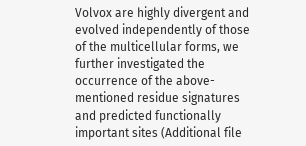Volvox are highly divergent and evolved independently of those of the multicellular forms, we further investigated the occurrence of the above-mentioned residue signatures and predicted functionally important sites (Additional file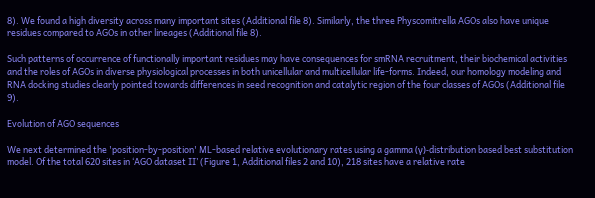8). We found a high diversity across many important sites (Additional file 8). Similarly, the three Physcomitrella AGOs also have unique residues compared to AGOs in other lineages (Additional file 8).

Such patterns of occurrence of functionally important residues may have consequences for smRNA recruitment, their biochemical activities and the roles of AGOs in diverse physiological processes in both unicellular and multicellular life-forms. Indeed, our homology modeling and RNA docking studies clearly pointed towards differences in seed recognition and catalytic region of the four classes of AGOs (Additional file 9).

Evolution of AGO sequences

We next determined the 'position-by-position' ML-based relative evolutionary rates using a gamma (γ)-distribution based best substitution model. Of the total 620 sites in ‘AGO dataset II’ (Figure 1, Additional files 2 and 10), 218 sites have a relative rate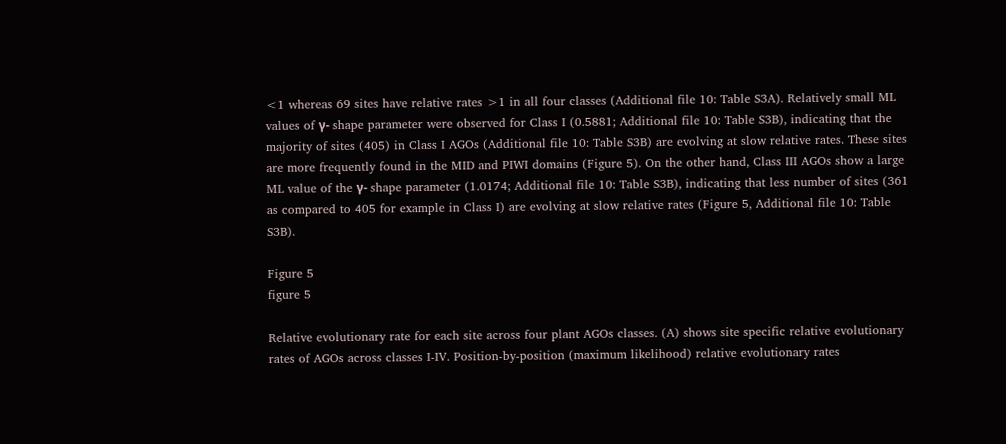<1 whereas 69 sites have relative rates >1 in all four classes (Additional file 10: Table S3A). Relatively small ML values of γ- shape parameter were observed for Class I (0.5881; Additional file 10: Table S3B), indicating that the majority of sites (405) in Class I AGOs (Additional file 10: Table S3B) are evolving at slow relative rates. These sites are more frequently found in the MID and PIWI domains (Figure 5). On the other hand, Class III AGOs show a large ML value of the γ- shape parameter (1.0174; Additional file 10: Table S3B), indicating that less number of sites (361 as compared to 405 for example in Class I) are evolving at slow relative rates (Figure 5, Additional file 10: Table S3B).

Figure 5
figure 5

Relative evolutionary rate for each site across four plant AGOs classes. (A) shows site specific relative evolutionary rates of AGOs across classes I-IV. Position-by-position (maximum likelihood) relative evolutionary rates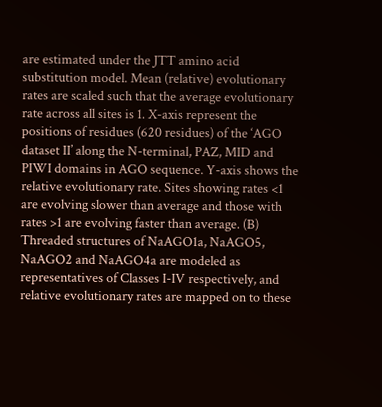are estimated under the JTT amino acid substitution model. Mean (relative) evolutionary rates are scaled such that the average evolutionary rate across all sites is 1. X-axis represent the positions of residues (620 residues) of the ‘AGO dataset II’ along the N-terminal, PAZ, MID and PIWI domains in AGO sequence. Y-axis shows the relative evolutionary rate. Sites showing rates <1 are evolving slower than average and those with rates >1 are evolving faster than average. (B) Threaded structures of NaAGO1a, NaAGO5, NaAGO2 and NaAGO4a are modeled as representatives of Classes I-IV respectively, and relative evolutionary rates are mapped on to these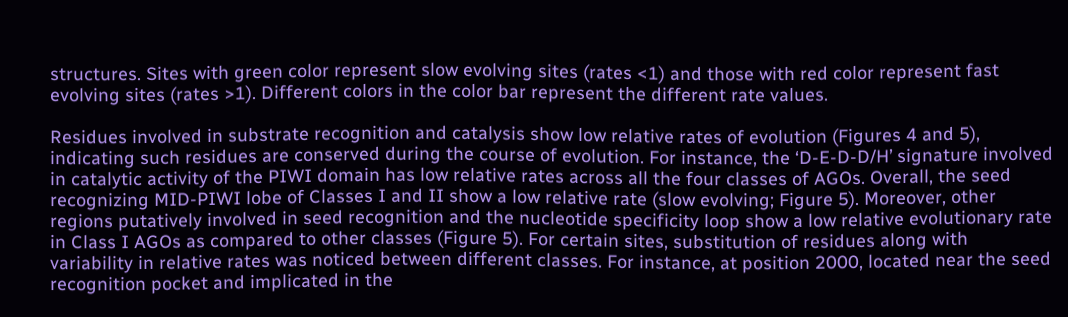structures. Sites with green color represent slow evolving sites (rates <1) and those with red color represent fast evolving sites (rates >1). Different colors in the color bar represent the different rate values.

Residues involved in substrate recognition and catalysis show low relative rates of evolution (Figures 4 and 5), indicating such residues are conserved during the course of evolution. For instance, the ‘D-E-D-D/H’ signature involved in catalytic activity of the PIWI domain has low relative rates across all the four classes of AGOs. Overall, the seed recognizing MID-PIWI lobe of Classes I and II show a low relative rate (slow evolving; Figure 5). Moreover, other regions putatively involved in seed recognition and the nucleotide specificity loop show a low relative evolutionary rate in Class I AGOs as compared to other classes (Figure 5). For certain sites, substitution of residues along with variability in relative rates was noticed between different classes. For instance, at position 2000, located near the seed recognition pocket and implicated in the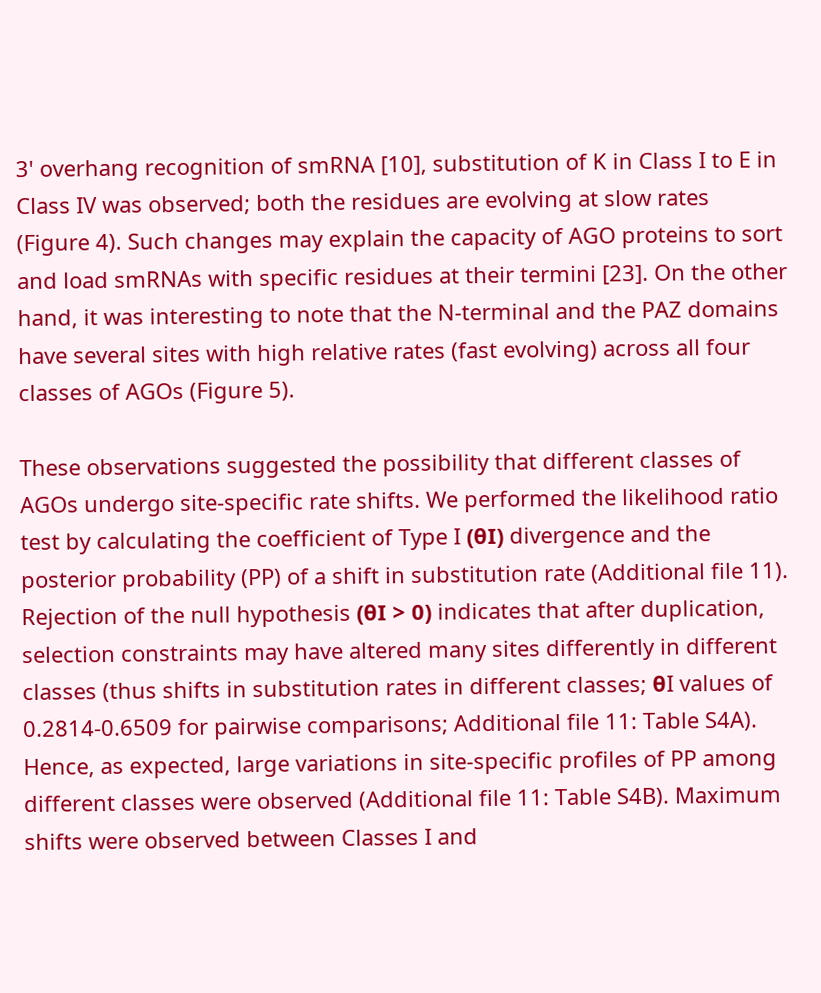3' overhang recognition of smRNA [10], substitution of K in Class I to E in Class IV was observed; both the residues are evolving at slow rates (Figure 4). Such changes may explain the capacity of AGO proteins to sort and load smRNAs with specific residues at their termini [23]. On the other hand, it was interesting to note that the N-terminal and the PAZ domains have several sites with high relative rates (fast evolving) across all four classes of AGOs (Figure 5).

These observations suggested the possibility that different classes of AGOs undergo site-specific rate shifts. We performed the likelihood ratio test by calculating the coefficient of Type I (θI) divergence and the posterior probability (PP) of a shift in substitution rate (Additional file 11). Rejection of the null hypothesis (θI > 0) indicates that after duplication, selection constraints may have altered many sites differently in different classes (thus shifts in substitution rates in different classes; θI values of 0.2814-0.6509 for pairwise comparisons; Additional file 11: Table S4A). Hence, as expected, large variations in site-specific profiles of PP among different classes were observed (Additional file 11: Table S4B). Maximum shifts were observed between Classes I and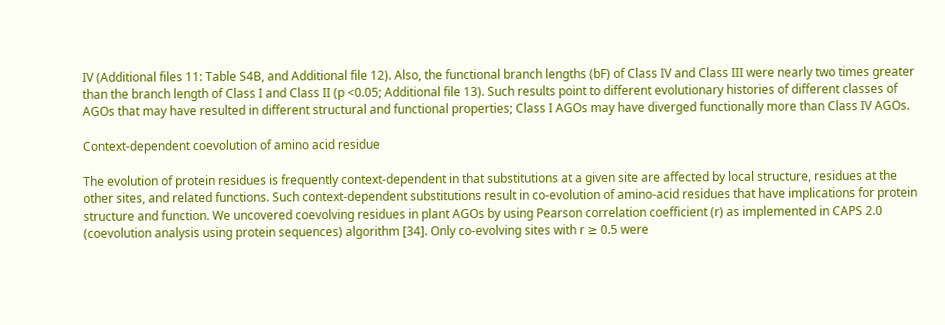IV (Additional files 11: Table S4B, and Additional file 12). Also, the functional branch lengths (bF) of Class IV and Class III were nearly two times greater than the branch length of Class I and Class II (p <0.05; Additional file 13). Such results point to different evolutionary histories of different classes of AGOs that may have resulted in different structural and functional properties; Class I AGOs may have diverged functionally more than Class IV AGOs.

Context-dependent coevolution of amino acid residue

The evolution of protein residues is frequently context-dependent in that substitutions at a given site are affected by local structure, residues at the other sites, and related functions. Such context-dependent substitutions result in co-evolution of amino-acid residues that have implications for protein structure and function. We uncovered coevolving residues in plant AGOs by using Pearson correlation coefficient (r) as implemented in CAPS 2.0 (coevolution analysis using protein sequences) algorithm [34]. Only co-evolving sites with r ≥ 0.5 were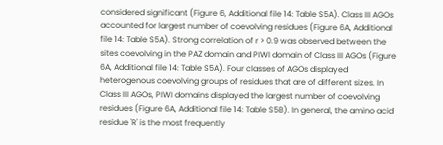considered significant (Figure 6, Additional file 14: Table S5A). Class III AGOs accounted for largest number of coevolving residues (Figure 6A, Additional file 14: Table S5A). Strong correlation of r > 0.9 was observed between the sites coevolving in the PAZ domain and PIWI domain of Class III AGOs (Figure 6A, Additional file 14: Table S5A). Four classes of AGOs displayed heterogenous coevolving groups of residues that are of different sizes. In Class III AGOs, PIWI domains displayed the largest number of coevolving residues (Figure 6A, Additional file 14: Table S5B). In general, the amino acid residue 'R' is the most frequently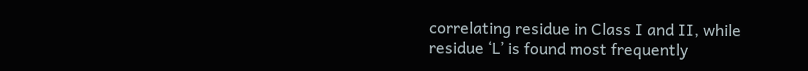correlating residue in Class I and II, while residue ‘L’ is found most frequently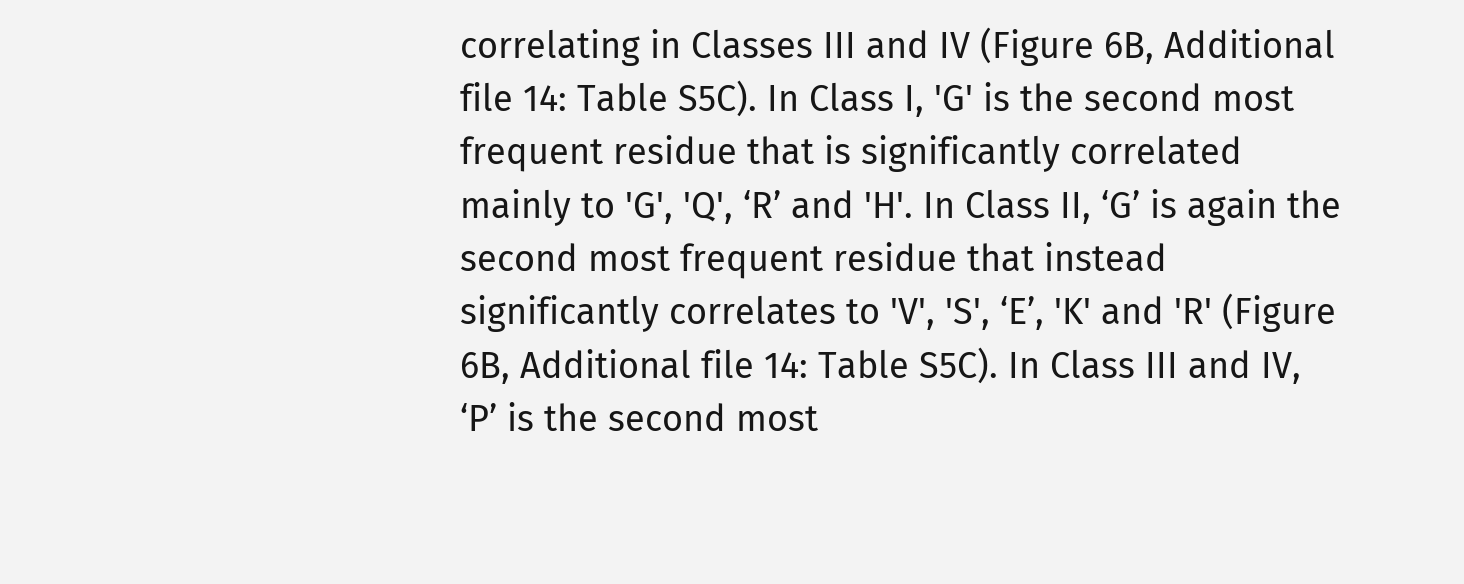correlating in Classes III and IV (Figure 6B, Additional file 14: Table S5C). In Class I, 'G' is the second most frequent residue that is significantly correlated mainly to 'G', 'Q', ‘R’ and 'H'. In Class II, ‘G’ is again the second most frequent residue that instead significantly correlates to 'V', 'S', ‘E’, 'K' and 'R' (Figure 6B, Additional file 14: Table S5C). In Class III and IV, ‘P’ is the second most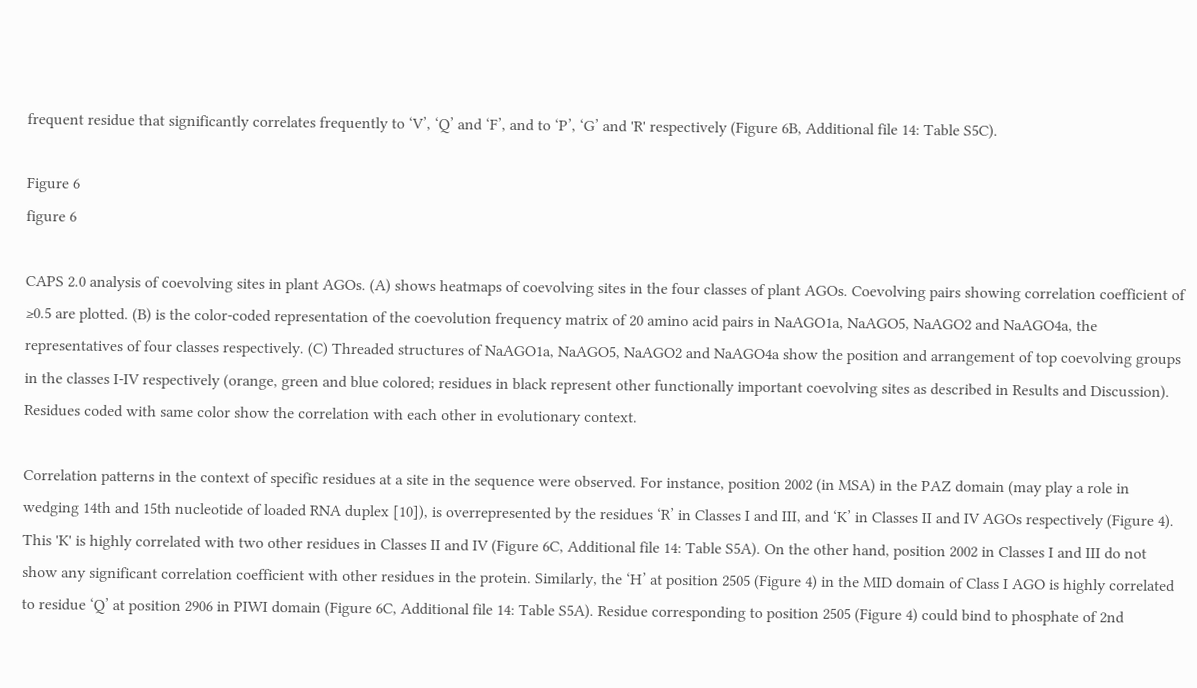frequent residue that significantly correlates frequently to ‘V’, ‘Q’ and ‘F’, and to ‘P’, ‘G’ and 'R' respectively (Figure 6B, Additional file 14: Table S5C).

Figure 6
figure 6

CAPS 2.0 analysis of coevolving sites in plant AGOs. (A) shows heatmaps of coevolving sites in the four classes of plant AGOs. Coevolving pairs showing correlation coefficient of ≥0.5 are plotted. (B) is the color-coded representation of the coevolution frequency matrix of 20 amino acid pairs in NaAGO1a, NaAGO5, NaAGO2 and NaAGO4a, the representatives of four classes respectively. (C) Threaded structures of NaAGO1a, NaAGO5, NaAGO2 and NaAGO4a show the position and arrangement of top coevolving groups in the classes I-IV respectively (orange, green and blue colored; residues in black represent other functionally important coevolving sites as described in Results and Discussion). Residues coded with same color show the correlation with each other in evolutionary context.

Correlation patterns in the context of specific residues at a site in the sequence were observed. For instance, position 2002 (in MSA) in the PAZ domain (may play a role in wedging 14th and 15th nucleotide of loaded RNA duplex [10]), is overrepresented by the residues ‘R’ in Classes I and III, and ‘K’ in Classes II and IV AGOs respectively (Figure 4). This 'K' is highly correlated with two other residues in Classes II and IV (Figure 6C, Additional file 14: Table S5A). On the other hand, position 2002 in Classes I and III do not show any significant correlation coefficient with other residues in the protein. Similarly, the ‘H’ at position 2505 (Figure 4) in the MID domain of Class I AGO is highly correlated to residue ‘Q’ at position 2906 in PIWI domain (Figure 6C, Additional file 14: Table S5A). Residue corresponding to position 2505 (Figure 4) could bind to phosphate of 2nd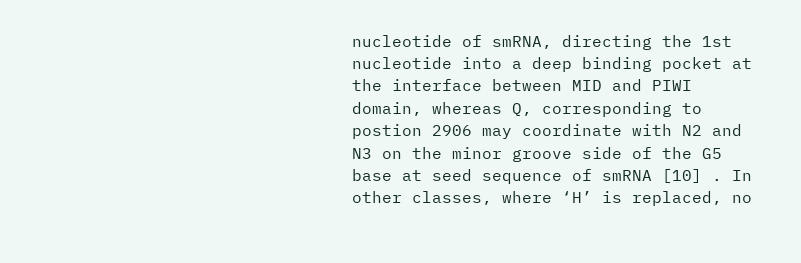nucleotide of smRNA, directing the 1st nucleotide into a deep binding pocket at the interface between MID and PIWI domain, whereas Q, corresponding to postion 2906 may coordinate with N2 and N3 on the minor groove side of the G5 base at seed sequence of smRNA [10] . In other classes, where ‘H’ is replaced, no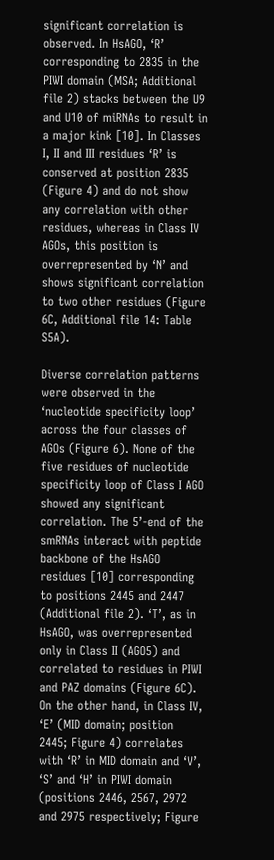significant correlation is observed. In HsAGO, ‘R’ corresponding to 2835 in the PIWI domain (MSA; Additional file 2) stacks between the U9 and U10 of miRNAs to result in a major kink [10]. In Classes I, II and III residues ‘R’ is conserved at position 2835 (Figure 4) and do not show any correlation with other residues, whereas in Class IV AGOs, this position is overrepresented by ‘N’ and shows significant correlation to two other residues (Figure 6C, Additional file 14: Table S5A).

Diverse correlation patterns were observed in the ‘nucleotide specificity loop’ across the four classes of AGOs (Figure 6). None of the five residues of nucleotide specificity loop of Class I AGO showed any significant correlation. The 5’-end of the smRNAs interact with peptide backbone of the HsAGO residues [10] corresponding to positions 2445 and 2447 (Additional file 2). ‘T’, as in HsAGO, was overrepresented only in Class II (AGO5) and correlated to residues in PIWI and PAZ domains (Figure 6C). On the other hand, in Class IV, ‘E’ (MID domain; position 2445; Figure 4) correlates with ‘R’ in MID domain and ‘V’, ‘S’ and ‘H’ in PIWI domain (positions 2446, 2567, 2972 and 2975 respectively; Figure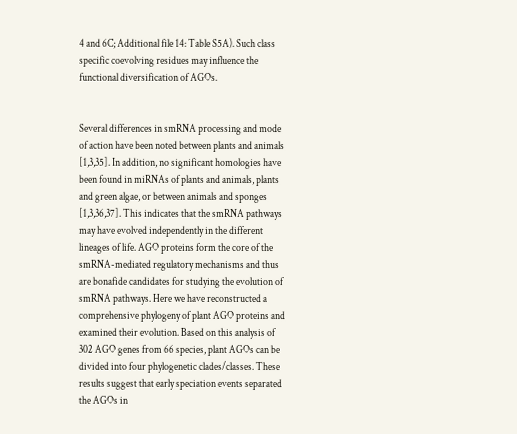4 and 6C; Additional file 14: Table S5A). Such class specific coevolving residues may influence the functional diversification of AGOs.


Several differences in smRNA processing and mode of action have been noted between plants and animals [1,3,35]. In addition, no significant homologies have been found in miRNAs of plants and animals, plants and green algae, or between animals and sponges [1,3,36,37]. This indicates that the smRNA pathways may have evolved independently in the different lineages of life. AGO proteins form the core of the smRNA-mediated regulatory mechanisms and thus are bonafide candidates for studying the evolution of smRNA pathways. Here we have reconstructed a comprehensive phylogeny of plant AGO proteins and examined their evolution. Based on this analysis of 302 AGO genes from 66 species, plant AGOs can be divided into four phylogenetic clades/classes. These results suggest that early speciation events separated the AGOs in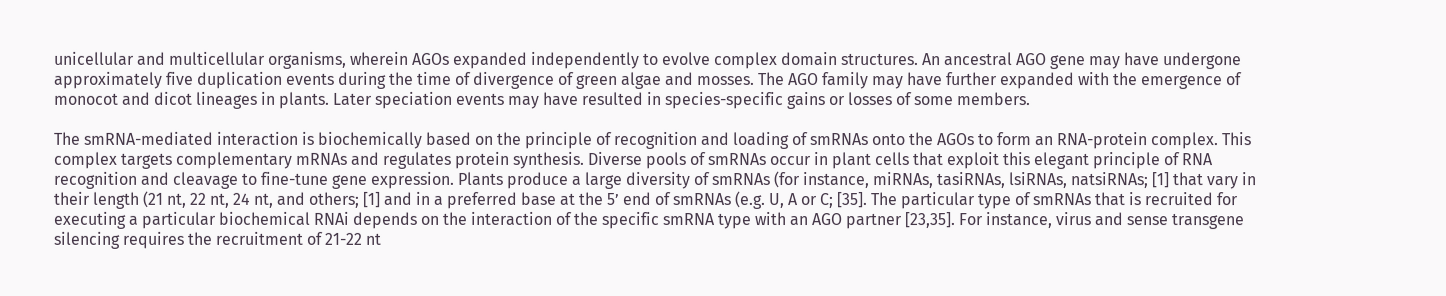unicellular and multicellular organisms, wherein AGOs expanded independently to evolve complex domain structures. An ancestral AGO gene may have undergone approximately five duplication events during the time of divergence of green algae and mosses. The AGO family may have further expanded with the emergence of monocot and dicot lineages in plants. Later speciation events may have resulted in species-specific gains or losses of some members.

The smRNA-mediated interaction is biochemically based on the principle of recognition and loading of smRNAs onto the AGOs to form an RNA-protein complex. This complex targets complementary mRNAs and regulates protein synthesis. Diverse pools of smRNAs occur in plant cells that exploit this elegant principle of RNA recognition and cleavage to fine-tune gene expression. Plants produce a large diversity of smRNAs (for instance, miRNAs, tasiRNAs, lsiRNAs, natsiRNAs; [1] that vary in their length (21 nt, 22 nt, 24 nt, and others; [1] and in a preferred base at the 5’ end of smRNAs (e.g. U, A or C; [35]. The particular type of smRNAs that is recruited for executing a particular biochemical RNAi depends on the interaction of the specific smRNA type with an AGO partner [23,35]. For instance, virus and sense transgene silencing requires the recruitment of 21-22 nt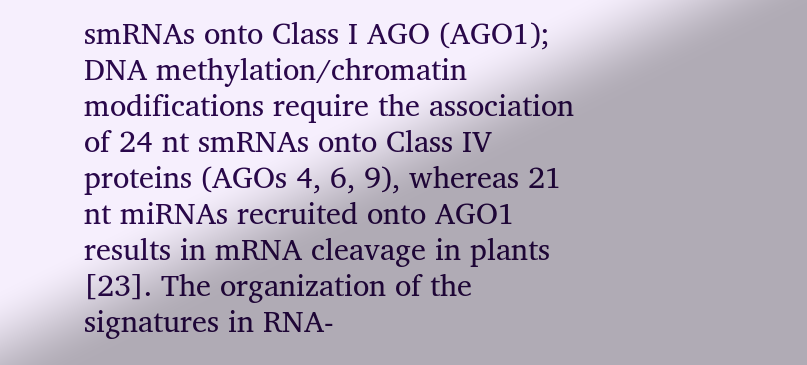smRNAs onto Class I AGO (AGO1); DNA methylation/chromatin modifications require the association of 24 nt smRNAs onto Class IV proteins (AGOs 4, 6, 9), whereas 21 nt miRNAs recruited onto AGO1 results in mRNA cleavage in plants [23]. The organization of the signatures in RNA-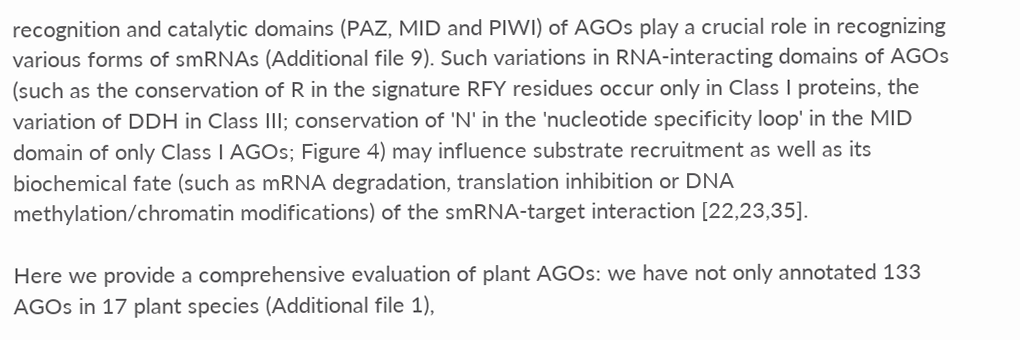recognition and catalytic domains (PAZ, MID and PIWI) of AGOs play a crucial role in recognizing various forms of smRNAs (Additional file 9). Such variations in RNA-interacting domains of AGOs (such as the conservation of R in the signature RFY residues occur only in Class I proteins, the variation of DDH in Class III; conservation of 'N' in the 'nucleotide specificity loop' in the MID domain of only Class I AGOs; Figure 4) may influence substrate recruitment as well as its biochemical fate (such as mRNA degradation, translation inhibition or DNA methylation/chromatin modifications) of the smRNA-target interaction [22,23,35].

Here we provide a comprehensive evaluation of plant AGOs: we have not only annotated 133 AGOs in 17 plant species (Additional file 1),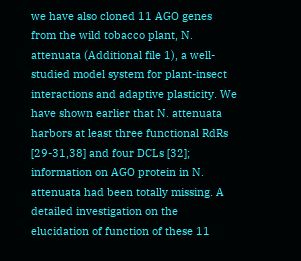we have also cloned 11 AGO genes from the wild tobacco plant, N. attenuata (Additional file 1), a well-studied model system for plant-insect interactions and adaptive plasticity. We have shown earlier that N. attenuata harbors at least three functional RdRs [29-31,38] and four DCLs [32]; information on AGO protein in N. attenuata had been totally missing. A detailed investigation on the elucidation of function of these 11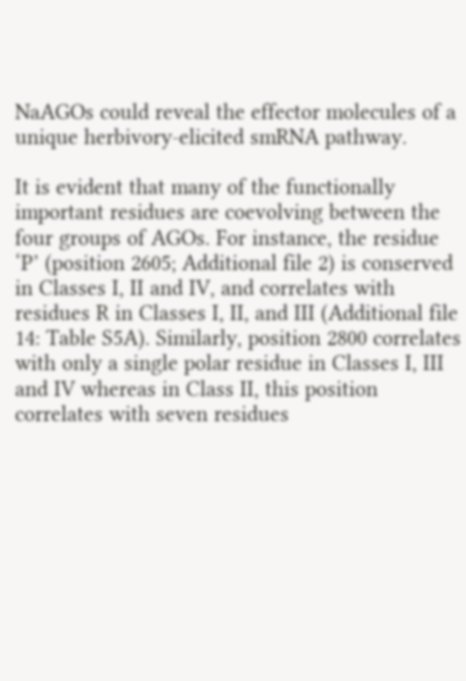NaAGOs could reveal the effector molecules of a unique herbivory-elicited smRNA pathway.

It is evident that many of the functionally important residues are coevolving between the four groups of AGOs. For instance, the residue ‘P’ (position 2605; Additional file 2) is conserved in Classes I, II and IV, and correlates with residues R in Classes I, II, and III (Additional file 14: Table S5A). Similarly, position 2800 correlates with only a single polar residue in Classes I, III and IV whereas in Class II, this position correlates with seven residues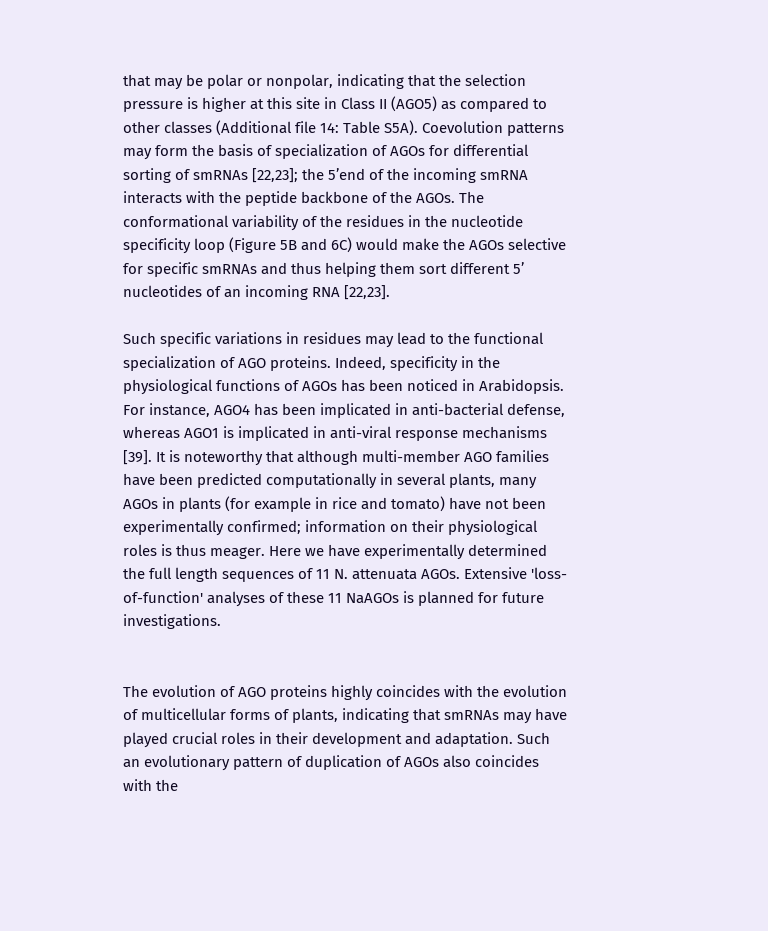that may be polar or nonpolar, indicating that the selection pressure is higher at this site in Class II (AGO5) as compared to other classes (Additional file 14: Table S5A). Coevolution patterns may form the basis of specialization of AGOs for differential sorting of smRNAs [22,23]; the 5’end of the incoming smRNA interacts with the peptide backbone of the AGOs. The conformational variability of the residues in the nucleotide specificity loop (Figure 5B and 6C) would make the AGOs selective for specific smRNAs and thus helping them sort different 5’ nucleotides of an incoming RNA [22,23].

Such specific variations in residues may lead to the functional specialization of AGO proteins. Indeed, specificity in the physiological functions of AGOs has been noticed in Arabidopsis. For instance, AGO4 has been implicated in anti-bacterial defense, whereas AGO1 is implicated in anti-viral response mechanisms [39]. It is noteworthy that although multi-member AGO families have been predicted computationally in several plants, many AGOs in plants (for example in rice and tomato) have not been experimentally confirmed; information on their physiological roles is thus meager. Here we have experimentally determined the full length sequences of 11 N. attenuata AGOs. Extensive 'loss-of-function' analyses of these 11 NaAGOs is planned for future investigations.


The evolution of AGO proteins highly coincides with the evolution of multicellular forms of plants, indicating that smRNAs may have played crucial roles in their development and adaptation. Such an evolutionary pattern of duplication of AGOs also coincides with the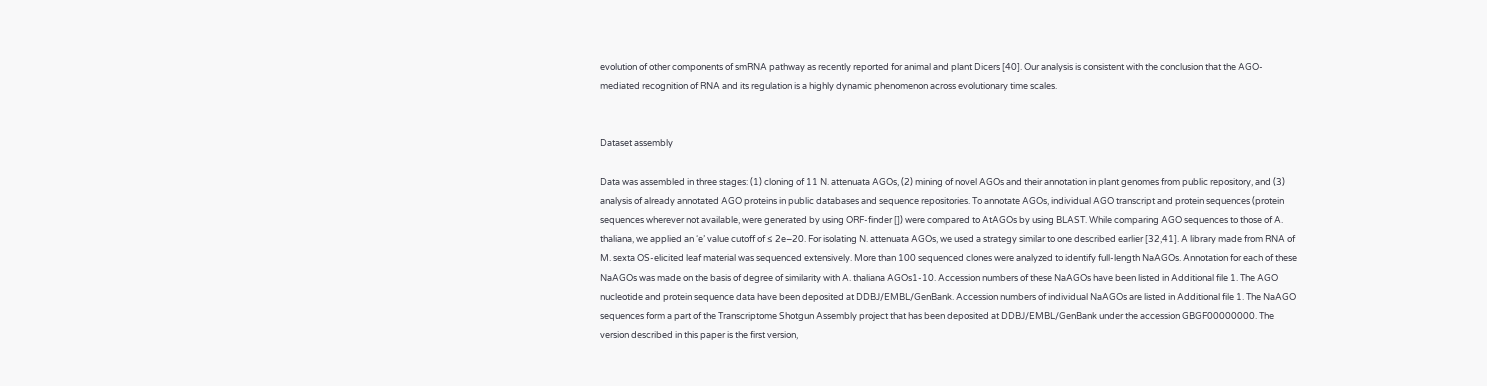evolution of other components of smRNA pathway as recently reported for animal and plant Dicers [40]. Our analysis is consistent with the conclusion that the AGO-mediated recognition of RNA and its regulation is a highly dynamic phenomenon across evolutionary time scales.


Dataset assembly

Data was assembled in three stages: (1) cloning of 11 N. attenuata AGOs, (2) mining of novel AGOs and their annotation in plant genomes from public repository, and (3) analysis of already annotated AGO proteins in public databases and sequence repositories. To annotate AGOs, individual AGO transcript and protein sequences (protein sequences wherever not available, were generated by using ORF-finder []) were compared to AtAGOs by using BLAST. While comparing AGO sequences to those of A. thaliana, we applied an ‘e’ value cutoff of ≤ 2e−20. For isolating N. attenuata AGOs, we used a strategy similar to one described earlier [32,41]. A library made from RNA of M. sexta OS-elicited leaf material was sequenced extensively. More than 100 sequenced clones were analyzed to identify full-length NaAGOs. Annotation for each of these NaAGOs was made on the basis of degree of similarity with A. thaliana AGOs1-10. Accession numbers of these NaAGOs have been listed in Additional file 1. The AGO nucleotide and protein sequence data have been deposited at DDBJ/EMBL/GenBank. Accession numbers of individual NaAGOs are listed in Additional file 1. The NaAGO sequences form a part of the Transcriptome Shotgun Assembly project that has been deposited at DDBJ/EMBL/GenBank under the accession GBGF00000000. The version described in this paper is the first version,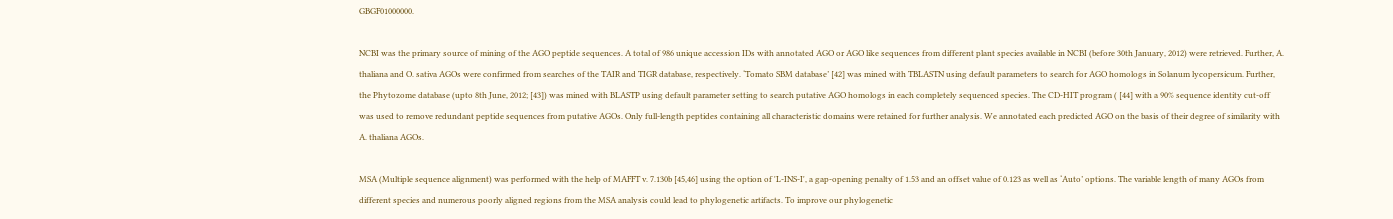GBGF01000000.

NCBI was the primary source of mining of the AGO peptide sequences. A total of 986 unique accession IDs with annotated AGO or AGO like sequences from different plant species available in NCBI (before 30th January, 2012) were retrieved. Further, A. thaliana and O. sativa AGOs were confirmed from searches of the TAIR and TIGR database, respectively. ‘Tomato SBM database’ [42] was mined with TBLASTN using default parameters to search for AGO homologs in Solanum lycopersicum. Further, the Phytozome database (upto 8th June, 2012; [43]) was mined with BLASTP using default parameter setting to search putative AGO homologs in each completely sequenced species. The CD-HIT program ( [44] with a 90% sequence identity cut-off was used to remove redundant peptide sequences from putative AGOs. Only full-length peptides containing all characteristic domains were retained for further analysis. We annotated each predicted AGO on the basis of their degree of similarity with A. thaliana AGOs.

MSA (Multiple sequence alignment) was performed with the help of MAFFT v. 7.130b [45,46] using the option of 'L-INS-I', a gap-opening penalty of 1.53 and an offset value of 0.123 as well as ‘Auto’ options. The variable length of many AGOs from different species and numerous poorly aligned regions from the MSA analysis could lead to phylogenetic artifacts. To improve our phylogenetic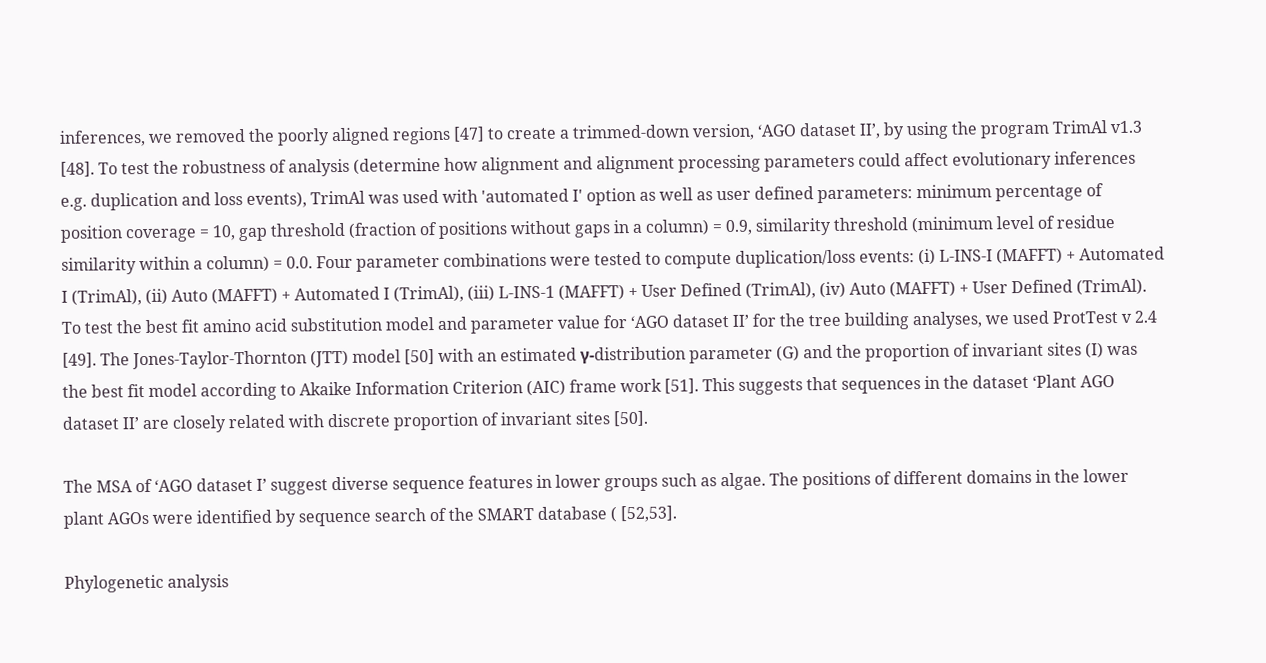inferences, we removed the poorly aligned regions [47] to create a trimmed-down version, ‘AGO dataset II’, by using the program TrimAl v1.3 [48]. To test the robustness of analysis (determine how alignment and alignment processing parameters could affect evolutionary inferences e.g. duplication and loss events), TrimAl was used with 'automated I' option as well as user defined parameters: minimum percentage of position coverage = 10, gap threshold (fraction of positions without gaps in a column) = 0.9, similarity threshold (minimum level of residue similarity within a column) = 0.0. Four parameter combinations were tested to compute duplication/loss events: (i) L-INS-I (MAFFT) + Automated I (TrimAl), (ii) Auto (MAFFT) + Automated I (TrimAl), (iii) L-INS-1 (MAFFT) + User Defined (TrimAl), (iv) Auto (MAFFT) + User Defined (TrimAl). To test the best fit amino acid substitution model and parameter value for ‘AGO dataset II’ for the tree building analyses, we used ProtTest v 2.4 [49]. The Jones-Taylor-Thornton (JTT) model [50] with an estimated γ-distribution parameter (G) and the proportion of invariant sites (I) was the best fit model according to Akaike Information Criterion (AIC) frame work [51]. This suggests that sequences in the dataset ‘Plant AGO dataset II’ are closely related with discrete proportion of invariant sites [50].

The MSA of ‘AGO dataset I’ suggest diverse sequence features in lower groups such as algae. The positions of different domains in the lower plant AGOs were identified by sequence search of the SMART database ( [52,53].

Phylogenetic analysis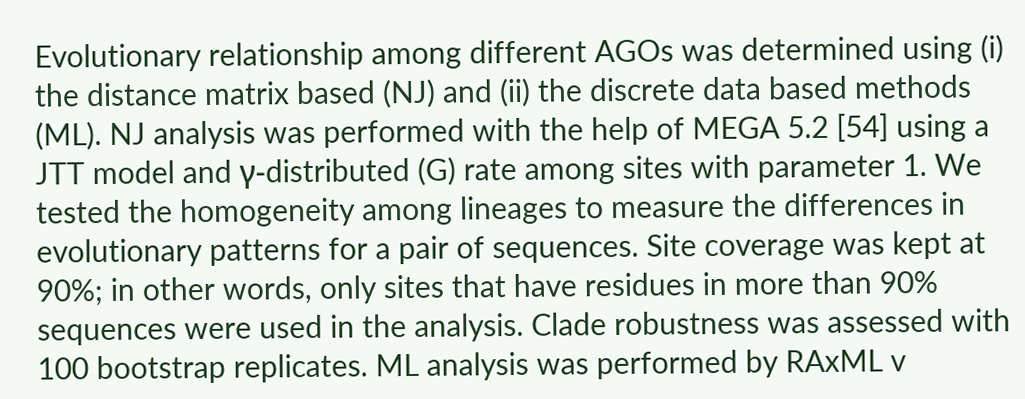Evolutionary relationship among different AGOs was determined using (i) the distance matrix based (NJ) and (ii) the discrete data based methods (ML). NJ analysis was performed with the help of MEGA 5.2 [54] using a JTT model and γ-distributed (G) rate among sites with parameter 1. We tested the homogeneity among lineages to measure the differences in evolutionary patterns for a pair of sequences. Site coverage was kept at 90%; in other words, only sites that have residues in more than 90% sequences were used in the analysis. Clade robustness was assessed with 100 bootstrap replicates. ML analysis was performed by RAxML v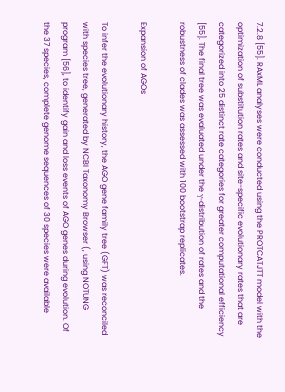7.2.8 [55]. RAxML analyses were conducted using the PROTCATJTT model with the optimization of substitution rates and site-specific evolutionary rates that are categorized into 25 distinct rate categories for greater computational efficiency [55]. The final tree was evaluated under the γ-distribution of rates and the robustness of clades was assessed with 100 bootstrap replicates.

Expansion of AGOs

To infer the evolutionary history, the AGO gene family tree (GFT) was reconciled with species tree, generated by NCBI Taxonomy Browser (, using NOTUNG program [56], to identify gain and loss events of AGO genes during evolution. Of the 37 species, complete genome sequences of 30 species were available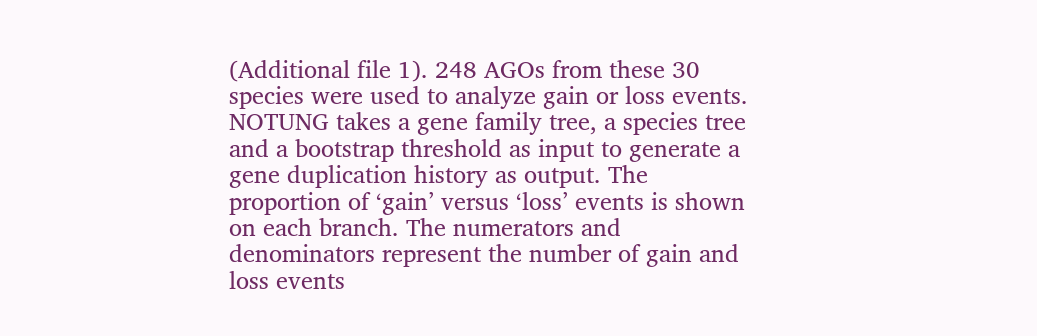(Additional file 1). 248 AGOs from these 30 species were used to analyze gain or loss events. NOTUNG takes a gene family tree, a species tree and a bootstrap threshold as input to generate a gene duplication history as output. The proportion of ‘gain’ versus ‘loss’ events is shown on each branch. The numerators and denominators represent the number of gain and loss events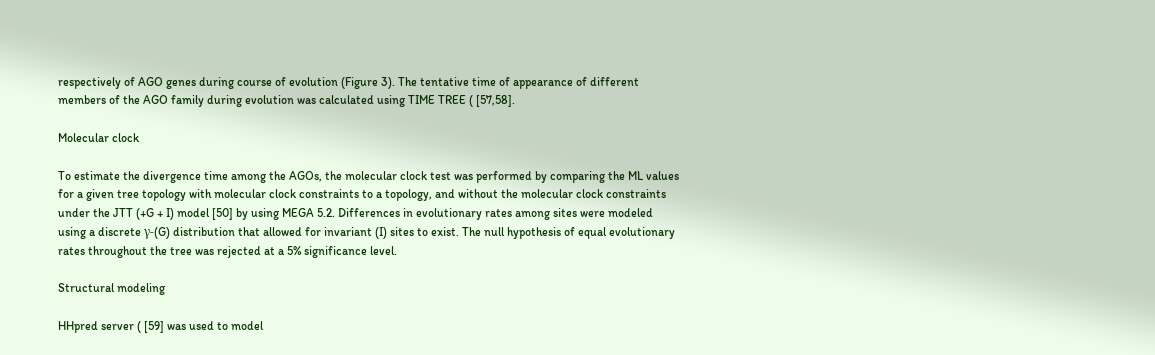respectively of AGO genes during course of evolution (Figure 3). The tentative time of appearance of different members of the AGO family during evolution was calculated using TIME TREE ( [57,58].

Molecular clock

To estimate the divergence time among the AGOs, the molecular clock test was performed by comparing the ML values for a given tree topology with molecular clock constraints to a topology, and without the molecular clock constraints under the JTT (+G + I) model [50] by using MEGA 5.2. Differences in evolutionary rates among sites were modeled using a discrete γ-(G) distribution that allowed for invariant (I) sites to exist. The null hypothesis of equal evolutionary rates throughout the tree was rejected at a 5% significance level.

Structural modeling

HHpred server ( [59] was used to model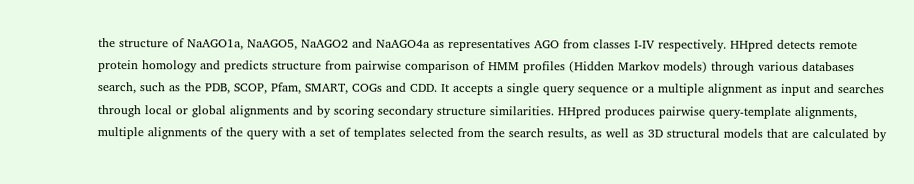the structure of NaAGO1a, NaAGO5, NaAGO2 and NaAGO4a as representatives AGO from classes I-IV respectively. HHpred detects remote protein homology and predicts structure from pairwise comparison of HMM profiles (Hidden Markov models) through various databases search, such as the PDB, SCOP, Pfam, SMART, COGs and CDD. It accepts a single query sequence or a multiple alignment as input and searches through local or global alignments and by scoring secondary structure similarities. HHpred produces pairwise query-template alignments, multiple alignments of the query with a set of templates selected from the search results, as well as 3D structural models that are calculated by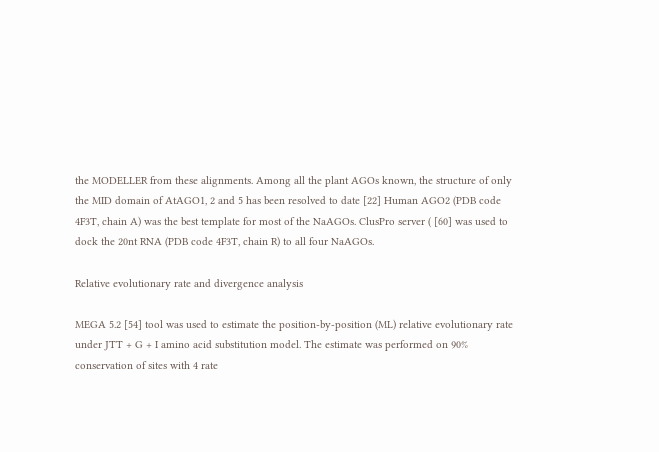the MODELLER from these alignments. Among all the plant AGOs known, the structure of only the MID domain of AtAGO1, 2 and 5 has been resolved to date [22] Human AGO2 (PDB code 4F3T, chain A) was the best template for most of the NaAGOs. ClusPro server ( [60] was used to dock the 20nt RNA (PDB code 4F3T, chain R) to all four NaAGOs.

Relative evolutionary rate and divergence analysis

MEGA 5.2 [54] tool was used to estimate the position-by-position (ML) relative evolutionary rate under JTT + G + I amino acid substitution model. The estimate was performed on 90% conservation of sites with 4 rate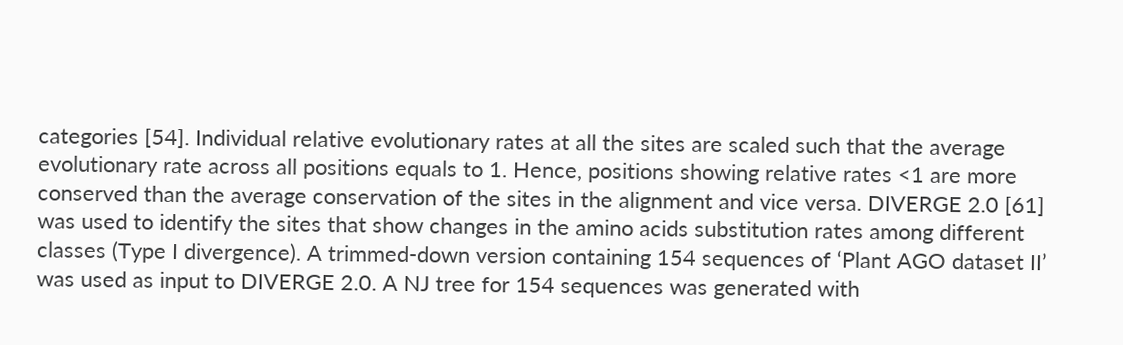categories [54]. Individual relative evolutionary rates at all the sites are scaled such that the average evolutionary rate across all positions equals to 1. Hence, positions showing relative rates <1 are more conserved than the average conservation of the sites in the alignment and vice versa. DIVERGE 2.0 [61] was used to identify the sites that show changes in the amino acids substitution rates among different classes (Type I divergence). A trimmed-down version containing 154 sequences of ‘Plant AGO dataset II’ was used as input to DIVERGE 2.0. A NJ tree for 154 sequences was generated with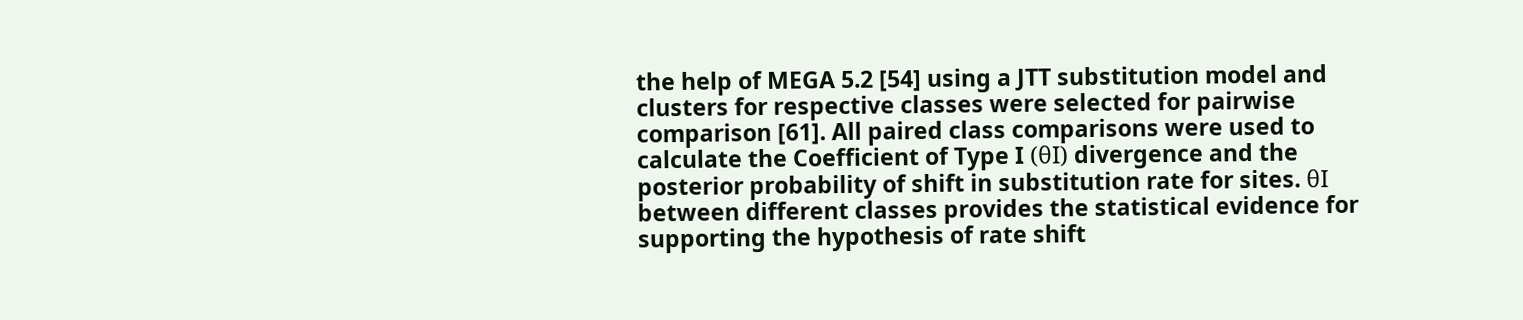the help of MEGA 5.2 [54] using a JTT substitution model and clusters for respective classes were selected for pairwise comparison [61]. All paired class comparisons were used to calculate the Coefficient of Type I (θI) divergence and the posterior probability of shift in substitution rate for sites. θI between different classes provides the statistical evidence for supporting the hypothesis of rate shift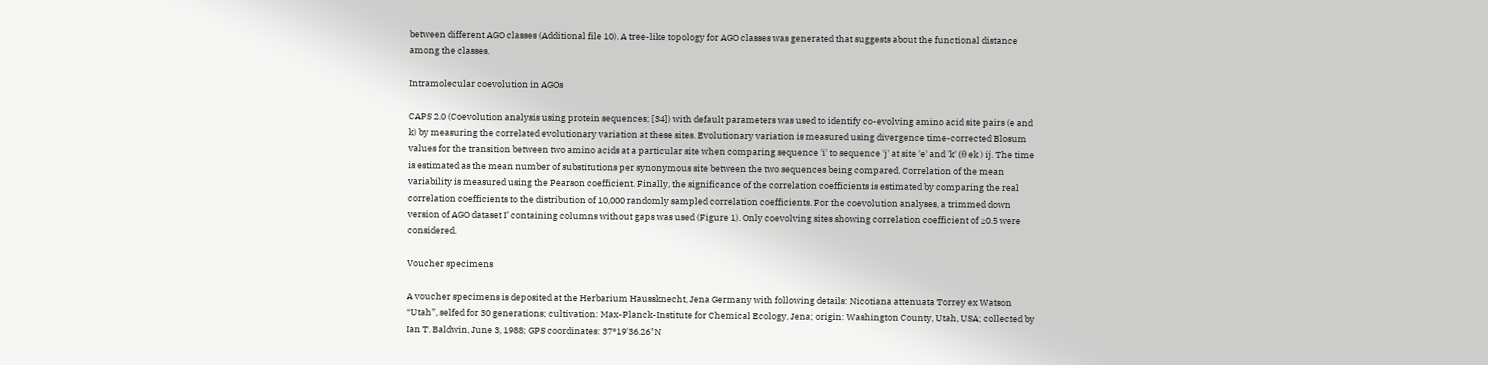between different AGO classes (Additional file 10). A tree-like topology for AGO classes was generated that suggests about the functional distance among the classes.

Intramolecular coevolution in AGOs

CAPS 2.0 (Coevolution analysis using protein sequences; [34]) with default parameters was used to identify co-evolving amino acid site pairs (e and k) by measuring the correlated evolutionary variation at these sites. Evolutionary variation is measured using divergence time-corrected Blosum values for the transition between two amino acids at a particular site when comparing sequence 'i' to sequence 'j' at site 'e' and 'k' (θ ek ) ij. The time is estimated as the mean number of substitutions per synonymous site between the two sequences being compared. Correlation of the mean variability is measured using the Pearson coefficient. Finally, the significance of the correlation coefficients is estimated by comparing the real correlation coefficients to the distribution of 10,000 randomly sampled correlation coefficients. For the coevolution analyses, a trimmed down version of AGO dataset I’ containing columns without gaps was used (Figure 1). Only coevolving sites showing correlation coefficient of ≥0.5 were considered.

Voucher specimens

A voucher specimens is deposited at the Herbarium Haussknecht, Jena Germany with following details: Nicotiana attenuata Torrey ex Watson “Utah”, selfed for 30 generations; cultivation: Max-Planck-Institute for Chemical Ecology, Jena; origin: Washington County, Utah, USA; collected by Ian T. Baldwin, June 3, 1988; GPS coordinates: 37°19'36.26"N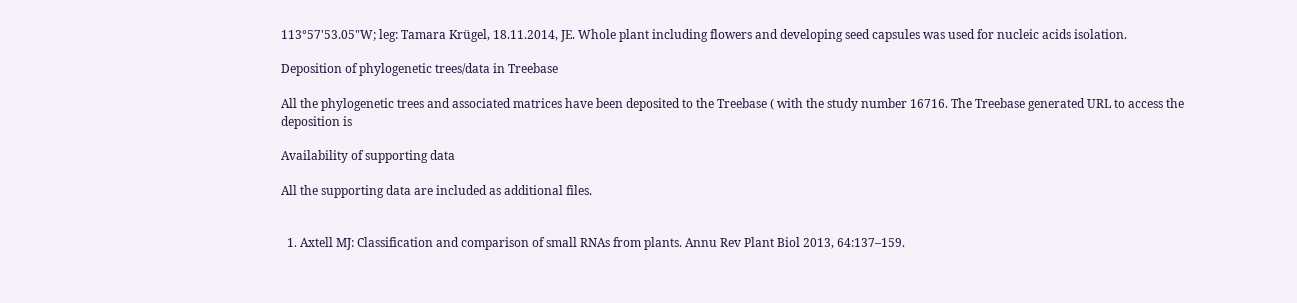113°57'53.05"W; leg: Tamara Krügel, 18.11.2014, JE. Whole plant including flowers and developing seed capsules was used for nucleic acids isolation.

Deposition of phylogenetic trees/data in Treebase

All the phylogenetic trees and associated matrices have been deposited to the Treebase ( with the study number 16716. The Treebase generated URL to access the deposition is

Availability of supporting data

All the supporting data are included as additional files.


  1. Axtell MJ: Classification and comparison of small RNAs from plants. Annu Rev Plant Biol 2013, 64:137–159.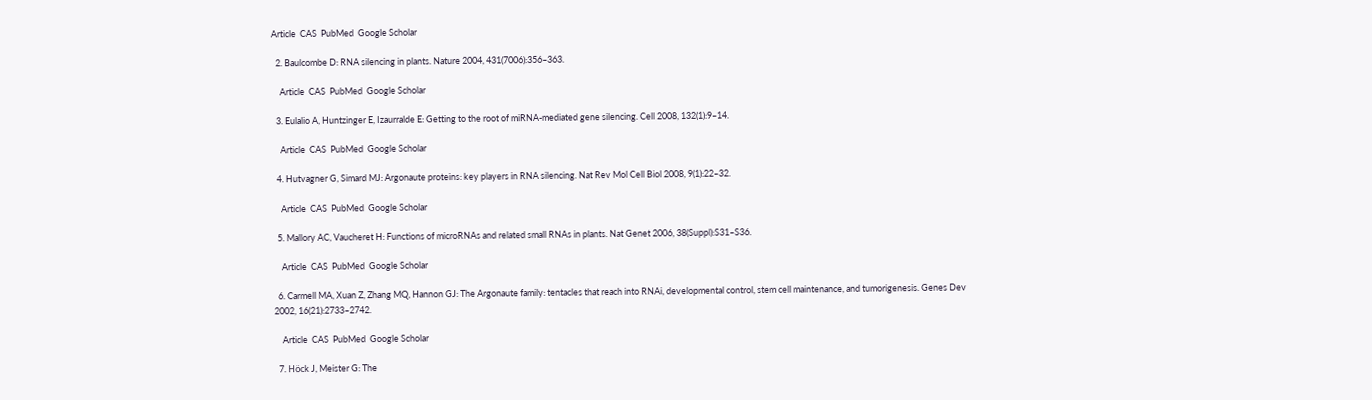Article  CAS  PubMed  Google Scholar

  2. Baulcombe D: RNA silencing in plants. Nature 2004, 431(7006):356–363.

    Article  CAS  PubMed  Google Scholar

  3. Eulalio A, Huntzinger E, Izaurralde E: Getting to the root of miRNA-mediated gene silencing. Cell 2008, 132(1):9–14.

    Article  CAS  PubMed  Google Scholar

  4. Hutvagner G, Simard MJ: Argonaute proteins: key players in RNA silencing. Nat Rev Mol Cell Biol 2008, 9(1):22–32.

    Article  CAS  PubMed  Google Scholar

  5. Mallory AC, Vaucheret H: Functions of microRNAs and related small RNAs in plants. Nat Genet 2006, 38(Suppl):S31–S36.

    Article  CAS  PubMed  Google Scholar

  6. Carmell MA, Xuan Z, Zhang MQ, Hannon GJ: The Argonaute family: tentacles that reach into RNAi, developmental control, stem cell maintenance, and tumorigenesis. Genes Dev 2002, 16(21):2733–2742.

    Article  CAS  PubMed  Google Scholar

  7. Höck J, Meister G: The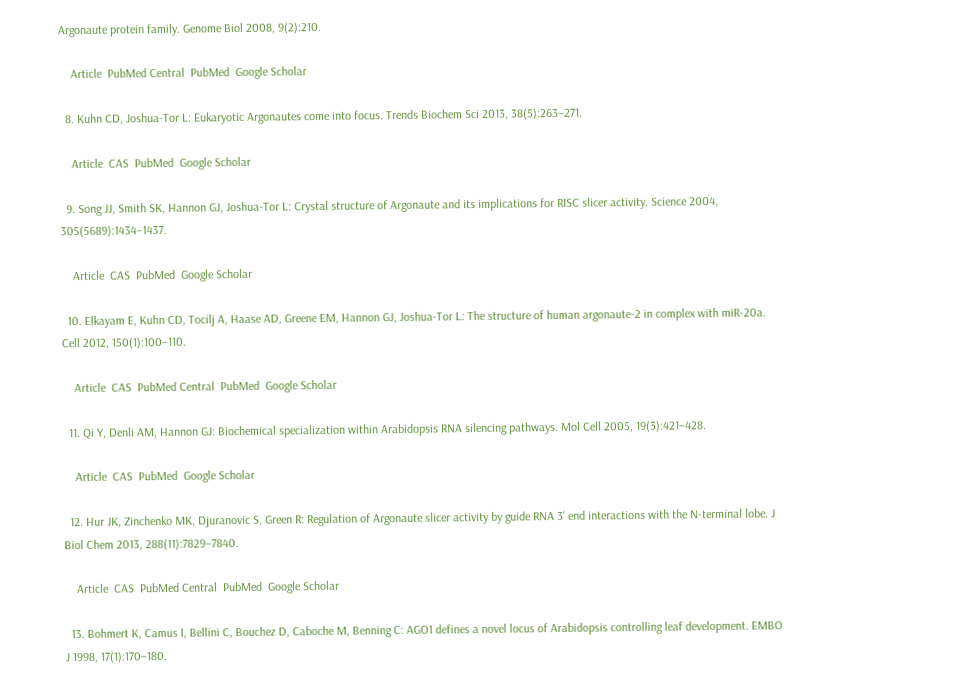Argonaute protein family. Genome Biol 2008, 9(2):210.

    Article  PubMed Central  PubMed  Google Scholar

  8. Kuhn CD, Joshua-Tor L: Eukaryotic Argonautes come into focus. Trends Biochem Sci 2013, 38(5):263–271.

    Article  CAS  PubMed  Google Scholar

  9. Song JJ, Smith SK, Hannon GJ, Joshua-Tor L: Crystal structure of Argonaute and its implications for RISC slicer activity. Science 2004, 305(5689):1434–1437.

    Article  CAS  PubMed  Google Scholar

  10. Elkayam E, Kuhn CD, Tocilj A, Haase AD, Greene EM, Hannon GJ, Joshua-Tor L: The structure of human argonaute-2 in complex with miR-20a. Cell 2012, 150(1):100–110.

    Article  CAS  PubMed Central  PubMed  Google Scholar

  11. Qi Y, Denli AM, Hannon GJ: Biochemical specialization within Arabidopsis RNA silencing pathways. Mol Cell 2005, 19(3):421–428.

    Article  CAS  PubMed  Google Scholar

  12. Hur JK, Zinchenko MK, Djuranovic S, Green R: Regulation of Argonaute slicer activity by guide RNA 3' end interactions with the N-terminal lobe. J Biol Chem 2013, 288(11):7829–7840.

    Article  CAS  PubMed Central  PubMed  Google Scholar

  13. Bohmert K, Camus I, Bellini C, Bouchez D, Caboche M, Benning C: AGO1 defines a novel locus of Arabidopsis controlling leaf development. EMBO J 1998, 17(1):170–180.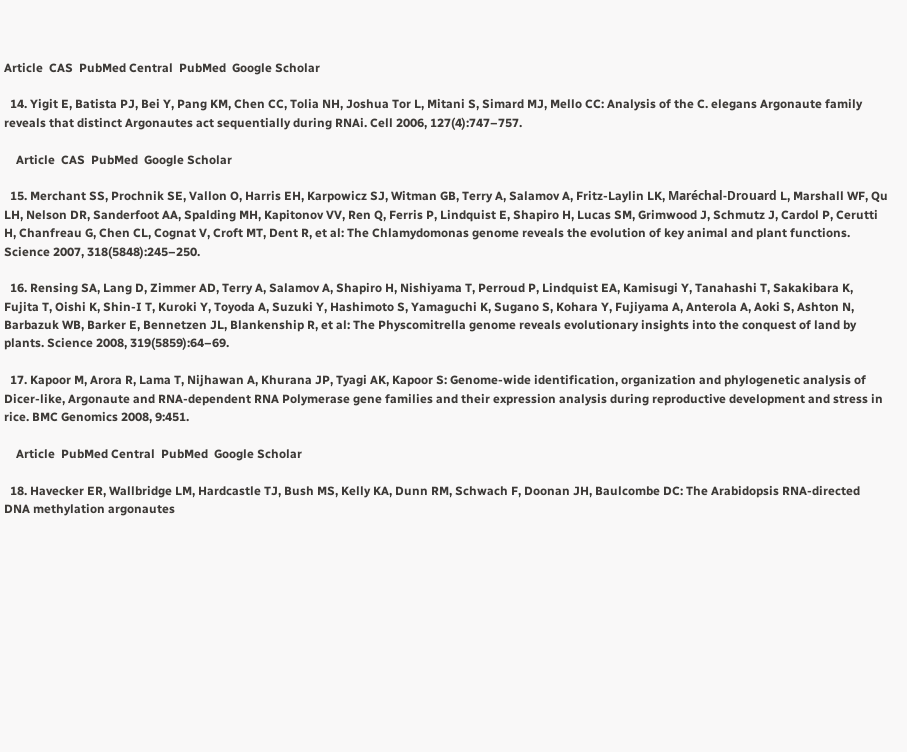Article  CAS  PubMed Central  PubMed  Google Scholar

  14. Yigit E, Batista PJ, Bei Y, Pang KM, Chen CC, Tolia NH, Joshua Tor L, Mitani S, Simard MJ, Mello CC: Analysis of the C. elegans Argonaute family reveals that distinct Argonautes act sequentially during RNAi. Cell 2006, 127(4):747–757.

    Article  CAS  PubMed  Google Scholar

  15. Merchant SS, Prochnik SE, Vallon O, Harris EH, Karpowicz SJ, Witman GB, Terry A, Salamov A, Fritz-Laylin LK, Maréchal-Drouard L, Marshall WF, Qu LH, Nelson DR, Sanderfoot AA, Spalding MH, Kapitonov VV, Ren Q, Ferris P, Lindquist E, Shapiro H, Lucas SM, Grimwood J, Schmutz J, Cardol P, Cerutti H, Chanfreau G, Chen CL, Cognat V, Croft MT, Dent R, et al: The Chlamydomonas genome reveals the evolution of key animal and plant functions. Science 2007, 318(5848):245–250.

  16. Rensing SA, Lang D, Zimmer AD, Terry A, Salamov A, Shapiro H, Nishiyama T, Perroud P, Lindquist EA, Kamisugi Y, Tanahashi T, Sakakibara K, Fujita T, Oishi K, Shin-I T, Kuroki Y, Toyoda A, Suzuki Y, Hashimoto S, Yamaguchi K, Sugano S, Kohara Y, Fujiyama A, Anterola A, Aoki S, Ashton N, Barbazuk WB, Barker E, Bennetzen JL, Blankenship R, et al: The Physcomitrella genome reveals evolutionary insights into the conquest of land by plants. Science 2008, 319(5859):64–69.

  17. Kapoor M, Arora R, Lama T, Nijhawan A, Khurana JP, Tyagi AK, Kapoor S: Genome-wide identification, organization and phylogenetic analysis of Dicer-like, Argonaute and RNA-dependent RNA Polymerase gene families and their expression analysis during reproductive development and stress in rice. BMC Genomics 2008, 9:451.

    Article  PubMed Central  PubMed  Google Scholar

  18. Havecker ER, Wallbridge LM, Hardcastle TJ, Bush MS, Kelly KA, Dunn RM, Schwach F, Doonan JH, Baulcombe DC: The Arabidopsis RNA-directed DNA methylation argonautes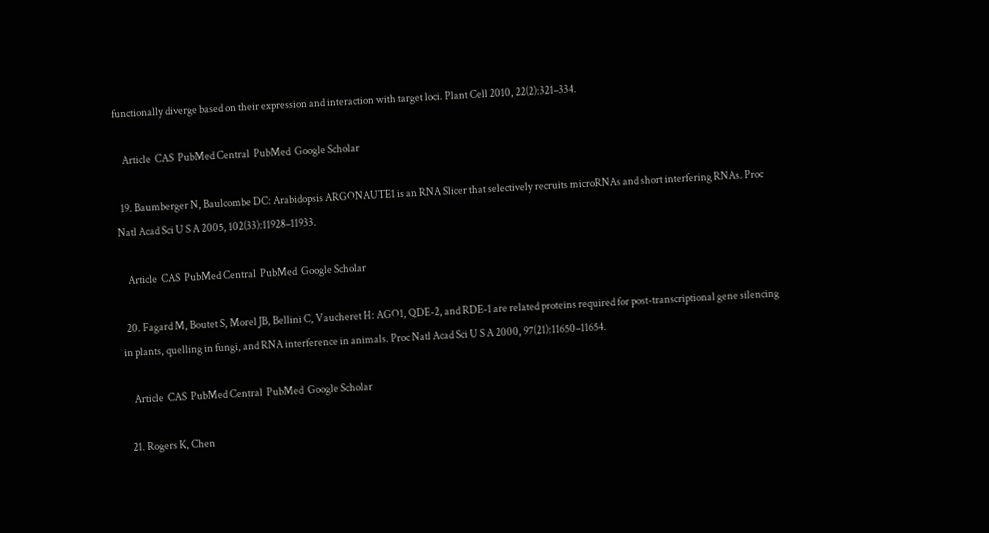functionally diverge based on their expression and interaction with target loci. Plant Cell 2010, 22(2):321–334.

    Article  CAS  PubMed Central  PubMed  Google Scholar

  19. Baumberger N, Baulcombe DC: Arabidopsis ARGONAUTE1 is an RNA Slicer that selectively recruits microRNAs and short interfering RNAs. Proc Natl Acad Sci U S A 2005, 102(33):11928–11933.

    Article  CAS  PubMed Central  PubMed  Google Scholar

  20. Fagard M, Boutet S, Morel JB, Bellini C, Vaucheret H: AGO1, QDE-2, and RDE-1 are related proteins required for post-transcriptional gene silencing in plants, quelling in fungi, and RNA interference in animals. Proc Natl Acad Sci U S A 2000, 97(21):11650–11654.

    Article  CAS  PubMed Central  PubMed  Google Scholar

  21. Rogers K, Chen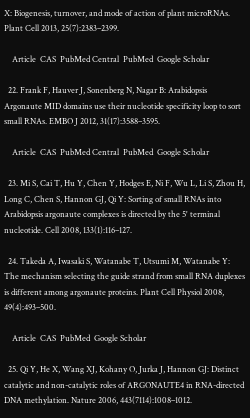X: Biogenesis, turnover, and mode of action of plant microRNAs. Plant Cell 2013, 25(7):2383–2399.

    Article  CAS  PubMed Central  PubMed  Google Scholar

  22. Frank F, Hauver J, Sonenberg N, Nagar B: Arabidopsis Argonaute MID domains use their nucleotide specificity loop to sort small RNAs. EMBO J 2012, 31(17):3588–3595.

    Article  CAS  PubMed Central  PubMed  Google Scholar

  23. Mi S, Cai T, Hu Y, Chen Y, Hodges E, Ni F, Wu L, Li S, Zhou H, Long C, Chen S, Hannon GJ, Qi Y: Sorting of small RNAs into Arabidopsis argonaute complexes is directed by the 5' terminal nucleotide. Cell 2008, 133(1):116–127.

  24. Takeda A, Iwasaki S, Watanabe T, Utsumi M, Watanabe Y: The mechanism selecting the guide strand from small RNA duplexes is different among argonaute proteins. Plant Cell Physiol 2008, 49(4):493–500.

    Article  CAS  PubMed  Google Scholar

  25. Qi Y, He X, Wang XJ, Kohany O, Jurka J, Hannon GJ: Distinct catalytic and non-catalytic roles of ARGONAUTE4 in RNA-directed DNA methylation. Nature 2006, 443(7114):1008–1012.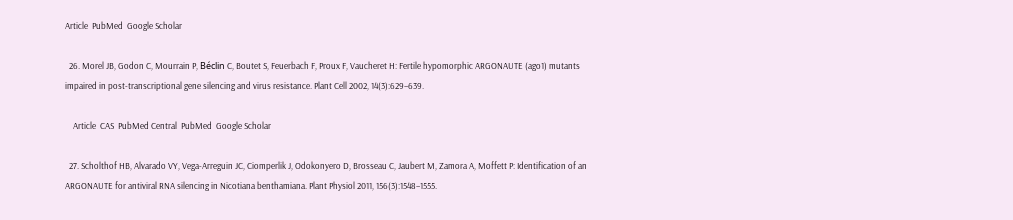Article  PubMed  Google Scholar

  26. Morel JB, Godon C, Mourrain P, Béclin C, Boutet S, Feuerbach F, Proux F, Vaucheret H: Fertile hypomorphic ARGONAUTE (ago1) mutants impaired in post-transcriptional gene silencing and virus resistance. Plant Cell 2002, 14(3):629–639.

    Article  CAS  PubMed Central  PubMed  Google Scholar

  27. Scholthof HB, Alvarado VY, Vega-Arreguin JC, Ciomperlik J, Odokonyero D, Brosseau C, Jaubert M, Zamora A, Moffett P: Identification of an ARGONAUTE for antiviral RNA silencing in Nicotiana benthamiana. Plant Physiol 2011, 156(3):1548–1555.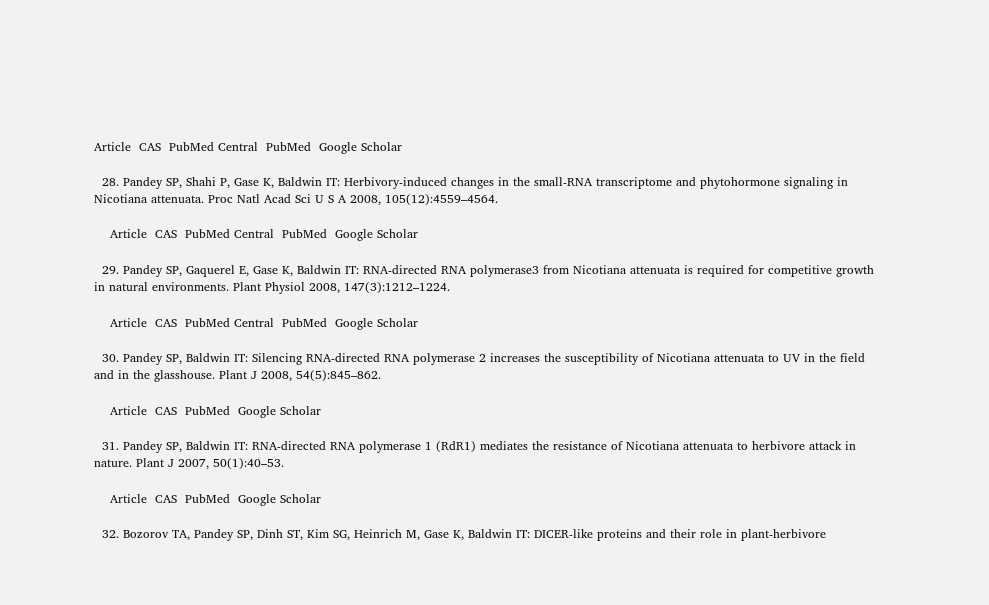Article  CAS  PubMed Central  PubMed  Google Scholar

  28. Pandey SP, Shahi P, Gase K, Baldwin IT: Herbivory-induced changes in the small-RNA transcriptome and phytohormone signaling in Nicotiana attenuata. Proc Natl Acad Sci U S A 2008, 105(12):4559–4564.

    Article  CAS  PubMed Central  PubMed  Google Scholar

  29. Pandey SP, Gaquerel E, Gase K, Baldwin IT: RNA-directed RNA polymerase3 from Nicotiana attenuata is required for competitive growth in natural environments. Plant Physiol 2008, 147(3):1212–1224.

    Article  CAS  PubMed Central  PubMed  Google Scholar

  30. Pandey SP, Baldwin IT: Silencing RNA-directed RNA polymerase 2 increases the susceptibility of Nicotiana attenuata to UV in the field and in the glasshouse. Plant J 2008, 54(5):845–862.

    Article  CAS  PubMed  Google Scholar

  31. Pandey SP, Baldwin IT: RNA-directed RNA polymerase 1 (RdR1) mediates the resistance of Nicotiana attenuata to herbivore attack in nature. Plant J 2007, 50(1):40–53.

    Article  CAS  PubMed  Google Scholar

  32. Bozorov TA, Pandey SP, Dinh ST, Kim SG, Heinrich M, Gase K, Baldwin IT: DICER-like proteins and their role in plant-herbivore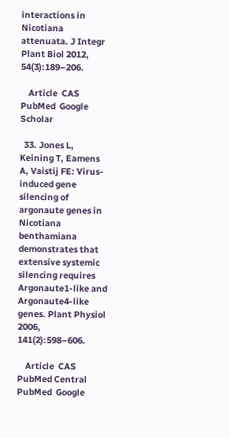interactions in Nicotiana attenuata. J Integr Plant Biol 2012, 54(3):189–206.

    Article  CAS  PubMed  Google Scholar

  33. Jones L, Keining T, Eamens A, Vaistij FE: Virus-induced gene silencing of argonaute genes in Nicotiana benthamiana demonstrates that extensive systemic silencing requires Argonaute1-like and Argonaute4-like genes. Plant Physiol 2006, 141(2):598–606.

    Article  CAS  PubMed Central  PubMed  Google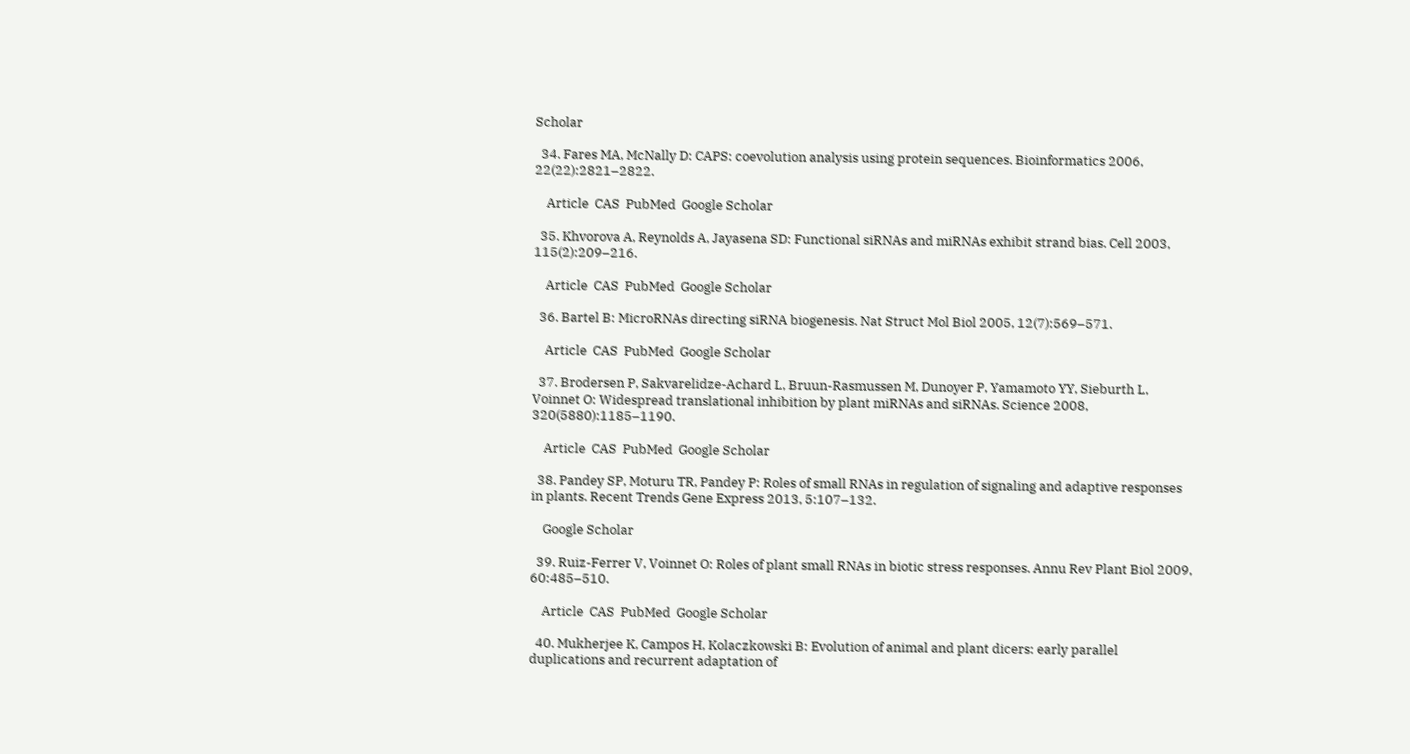Scholar

  34. Fares MA, McNally D: CAPS: coevolution analysis using protein sequences. Bioinformatics 2006, 22(22):2821–2822.

    Article  CAS  PubMed  Google Scholar

  35. Khvorova A, Reynolds A, Jayasena SD: Functional siRNAs and miRNAs exhibit strand bias. Cell 2003, 115(2):209–216.

    Article  CAS  PubMed  Google Scholar

  36. Bartel B: MicroRNAs directing siRNA biogenesis. Nat Struct Mol Biol 2005, 12(7):569–571.

    Article  CAS  PubMed  Google Scholar

  37. Brodersen P, Sakvarelidze-Achard L, Bruun-Rasmussen M, Dunoyer P, Yamamoto YY, Sieburth L, Voinnet O: Widespread translational inhibition by plant miRNAs and siRNAs. Science 2008, 320(5880):1185–1190.

    Article  CAS  PubMed  Google Scholar

  38. Pandey SP, Moturu TR, Pandey P: Roles of small RNAs in regulation of signaling and adaptive responses in plants. Recent Trends Gene Express 2013, 5:107–132.

    Google Scholar

  39. Ruiz-Ferrer V, Voinnet O: Roles of plant small RNAs in biotic stress responses. Annu Rev Plant Biol 2009, 60:485–510.

    Article  CAS  PubMed  Google Scholar

  40. Mukherjee K, Campos H, Kolaczkowski B: Evolution of animal and plant dicers: early parallel duplications and recurrent adaptation of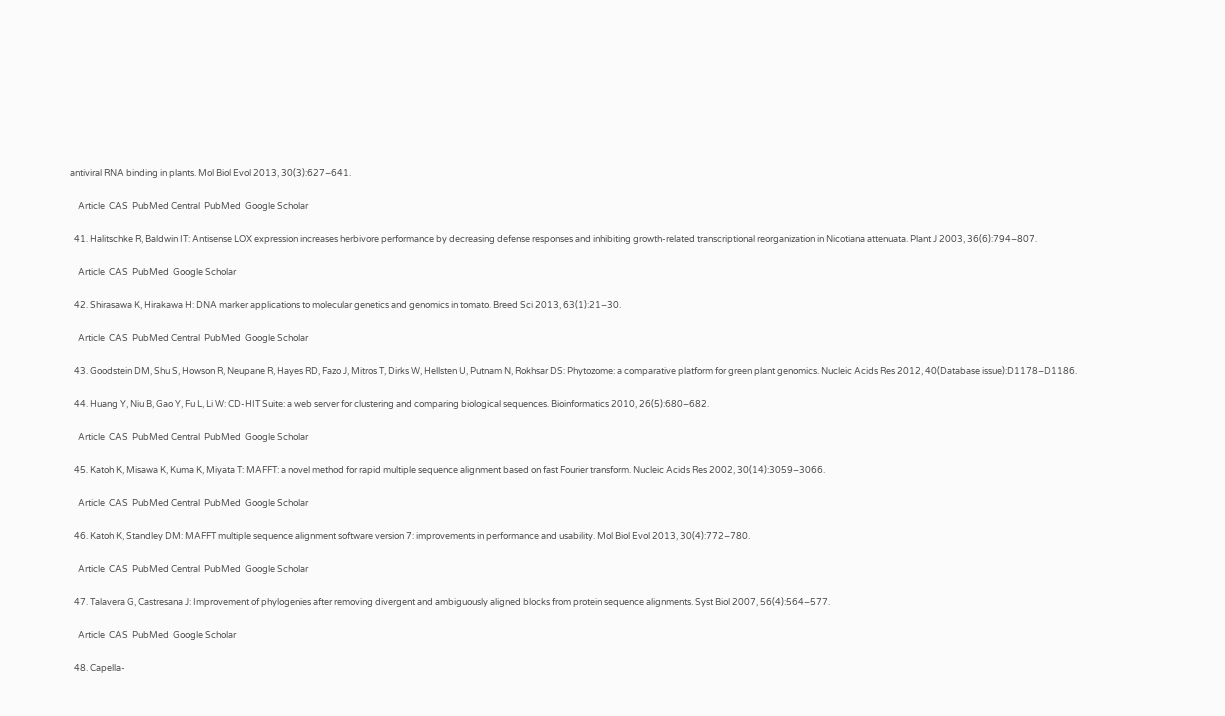antiviral RNA binding in plants. Mol Biol Evol 2013, 30(3):627–641.

    Article  CAS  PubMed Central  PubMed  Google Scholar

  41. Halitschke R, Baldwin IT: Antisense LOX expression increases herbivore performance by decreasing defense responses and inhibiting growth-related transcriptional reorganization in Nicotiana attenuata. Plant J 2003, 36(6):794–807.

    Article  CAS  PubMed  Google Scholar

  42. Shirasawa K, Hirakawa H: DNA marker applications to molecular genetics and genomics in tomato. Breed Sci 2013, 63(1):21–30.

    Article  CAS  PubMed Central  PubMed  Google Scholar

  43. Goodstein DM, Shu S, Howson R, Neupane R, Hayes RD, Fazo J, Mitros T, Dirks W, Hellsten U, Putnam N, Rokhsar DS: Phytozome: a comparative platform for green plant genomics. Nucleic Acids Res 2012, 40(Database issue):D1178–D1186.

  44. Huang Y, Niu B, Gao Y, Fu L, Li W: CD-HIT Suite: a web server for clustering and comparing biological sequences. Bioinformatics 2010, 26(5):680–682.

    Article  CAS  PubMed Central  PubMed  Google Scholar

  45. Katoh K, Misawa K, Kuma K, Miyata T: MAFFT: a novel method for rapid multiple sequence alignment based on fast Fourier transform. Nucleic Acids Res 2002, 30(14):3059–3066.

    Article  CAS  PubMed Central  PubMed  Google Scholar

  46. Katoh K, Standley DM: MAFFT multiple sequence alignment software version 7: improvements in performance and usability. Mol Biol Evol 2013, 30(4):772–780.

    Article  CAS  PubMed Central  PubMed  Google Scholar

  47. Talavera G, Castresana J: Improvement of phylogenies after removing divergent and ambiguously aligned blocks from protein sequence alignments. Syst Biol 2007, 56(4):564–577.

    Article  CAS  PubMed  Google Scholar

  48. Capella-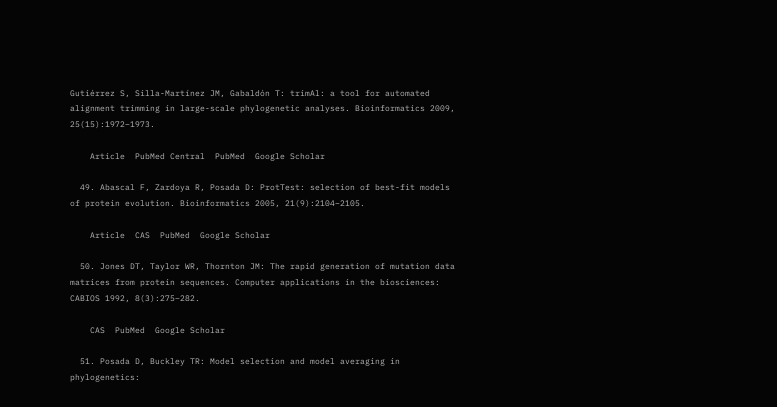Gutiérrez S, Silla-Martínez JM, Gabaldón T: trimAl: a tool for automated alignment trimming in large-scale phylogenetic analyses. Bioinformatics 2009, 25(15):1972–1973.

    Article  PubMed Central  PubMed  Google Scholar

  49. Abascal F, Zardoya R, Posada D: ProtTest: selection of best-fit models of protein evolution. Bioinformatics 2005, 21(9):2104–2105.

    Article  CAS  PubMed  Google Scholar

  50. Jones DT, Taylor WR, Thornton JM: The rapid generation of mutation data matrices from protein sequences. Computer applications in the biosciences: CABIOS 1992, 8(3):275–282.

    CAS  PubMed  Google Scholar

  51. Posada D, Buckley TR: Model selection and model averaging in phylogenetics: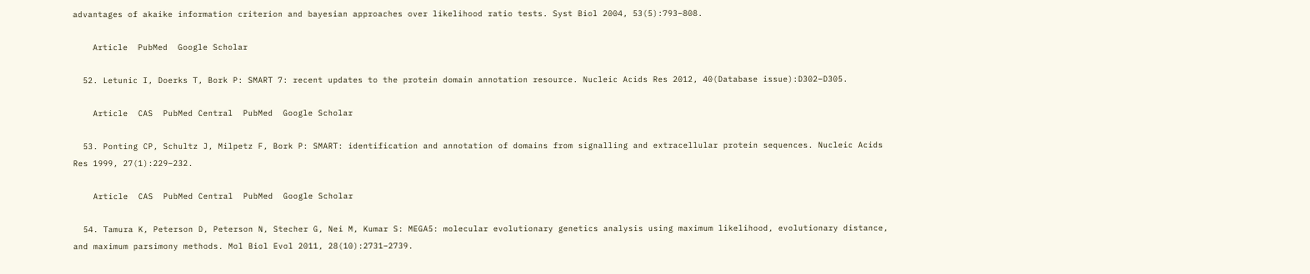advantages of akaike information criterion and bayesian approaches over likelihood ratio tests. Syst Biol 2004, 53(5):793–808.

    Article  PubMed  Google Scholar

  52. Letunic I, Doerks T, Bork P: SMART 7: recent updates to the protein domain annotation resource. Nucleic Acids Res 2012, 40(Database issue):D302–D305.

    Article  CAS  PubMed Central  PubMed  Google Scholar

  53. Ponting CP, Schultz J, Milpetz F, Bork P: SMART: identification and annotation of domains from signalling and extracellular protein sequences. Nucleic Acids Res 1999, 27(1):229–232.

    Article  CAS  PubMed Central  PubMed  Google Scholar

  54. Tamura K, Peterson D, Peterson N, Stecher G, Nei M, Kumar S: MEGA5: molecular evolutionary genetics analysis using maximum likelihood, evolutionary distance, and maximum parsimony methods. Mol Biol Evol 2011, 28(10):2731–2739.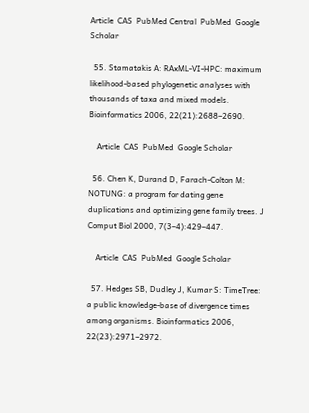Article  CAS  PubMed Central  PubMed  Google Scholar

  55. Stamatakis A: RAxML-VI-HPC: maximum likelihood-based phylogenetic analyses with thousands of taxa and mixed models. Bioinformatics 2006, 22(21):2688–2690.

    Article  CAS  PubMed  Google Scholar

  56. Chen K, Durand D, Farach-Colton M: NOTUNG: a program for dating gene duplications and optimizing gene family trees. J Comput Biol 2000, 7(3–4):429–447.

    Article  CAS  PubMed  Google Scholar

  57. Hedges SB, Dudley J, Kumar S: TimeTree: a public knowledge-base of divergence times among organisms. Bioinformatics 2006, 22(23):2971–2972.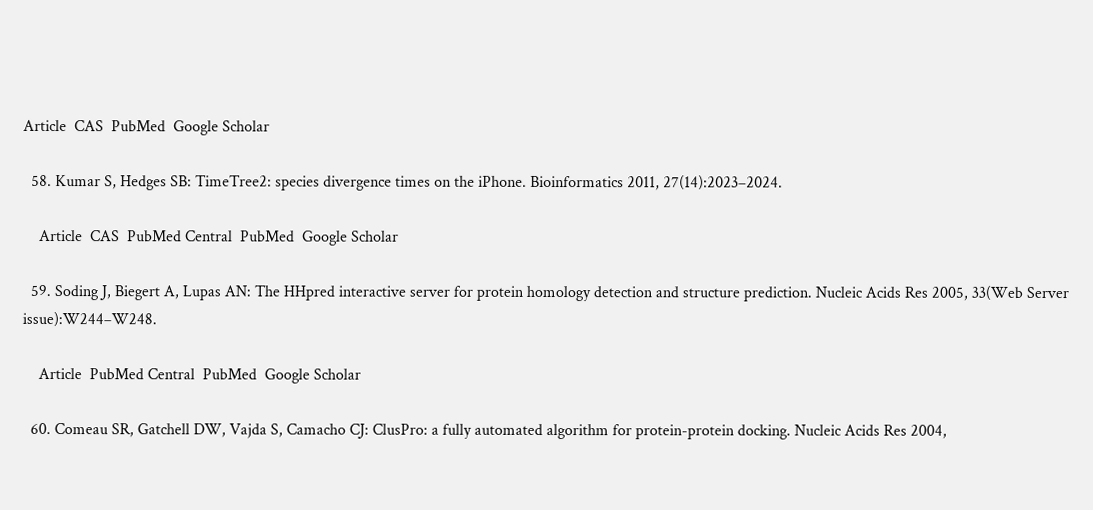Article  CAS  PubMed  Google Scholar

  58. Kumar S, Hedges SB: TimeTree2: species divergence times on the iPhone. Bioinformatics 2011, 27(14):2023–2024.

    Article  CAS  PubMed Central  PubMed  Google Scholar

  59. Soding J, Biegert A, Lupas AN: The HHpred interactive server for protein homology detection and structure prediction. Nucleic Acids Res 2005, 33(Web Server issue):W244–W248.

    Article  PubMed Central  PubMed  Google Scholar

  60. Comeau SR, Gatchell DW, Vajda S, Camacho CJ: ClusPro: a fully automated algorithm for protein-protein docking. Nucleic Acids Res 2004,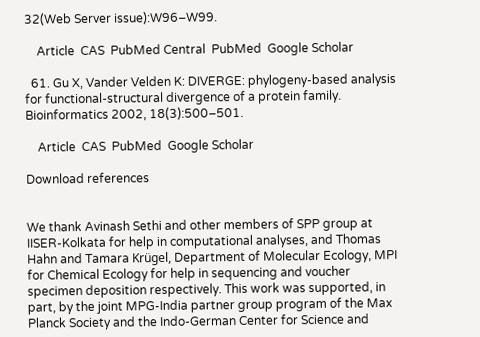32(Web Server issue):W96–W99.

    Article  CAS  PubMed Central  PubMed  Google Scholar

  61. Gu X, Vander Velden K: DIVERGE: phylogeny-based analysis for functional-structural divergence of a protein family. Bioinformatics 2002, 18(3):500–501.

    Article  CAS  PubMed  Google Scholar

Download references


We thank Avinash Sethi and other members of SPP group at IISER-Kolkata for help in computational analyses, and Thomas Hahn and Tamara Krügel, Department of Molecular Ecology, MPI for Chemical Ecology for help in sequencing and voucher specimen deposition respectively. This work was supported, in part, by the joint MPG-India partner group program of the Max Planck Society and the Indo-German Center for Science and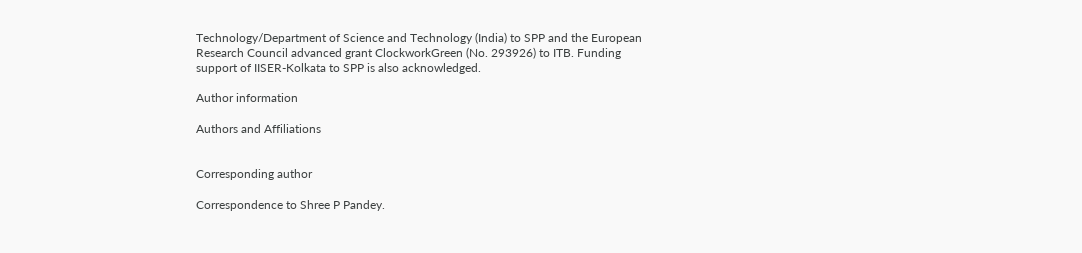Technology/Department of Science and Technology (India) to SPP and the European Research Council advanced grant ClockworkGreen (No. 293926) to ITB. Funding support of IISER-Kolkata to SPP is also acknowledged.

Author information

Authors and Affiliations


Corresponding author

Correspondence to Shree P Pandey.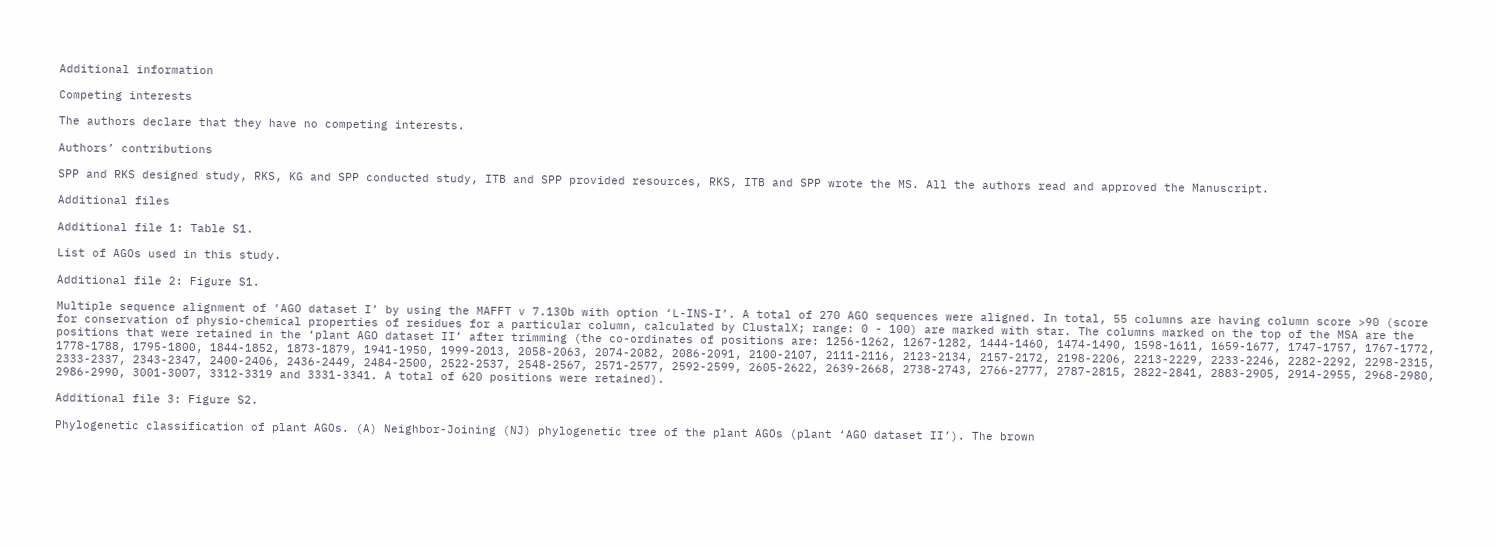Additional information

Competing interests

The authors declare that they have no competing interests.

Authors’ contributions

SPP and RKS designed study, RKS, KG and SPP conducted study, ITB and SPP provided resources, RKS, ITB and SPP wrote the MS. All the authors read and approved the Manuscript.

Additional files

Additional file 1: Table S1.

List of AGOs used in this study.

Additional file 2: Figure S1.

Multiple sequence alignment of ‘AGO dataset I’ by using the MAFFT v 7.130b with option ‘L-INS-I’. A total of 270 AGO sequences were aligned. In total, 55 columns are having column score >90 (score for conservation of physio-chemical properties of residues for a particular column, calculated by ClustalX; range: 0 - 100) are marked with star. The columns marked on the top of the MSA are the positions that were retained in the ‘plant AGO dataset II’ after trimming (the co-ordinates of positions are: 1256-1262, 1267-1282, 1444-1460, 1474-1490, 1598-1611, 1659-1677, 1747-1757, 1767-1772, 1778-1788, 1795-1800, 1844-1852, 1873-1879, 1941-1950, 1999-2013, 2058-2063, 2074-2082, 2086-2091, 2100-2107, 2111-2116, 2123-2134, 2157-2172, 2198-2206, 2213-2229, 2233-2246, 2282-2292, 2298-2315, 2333-2337, 2343-2347, 2400-2406, 2436-2449, 2484-2500, 2522-2537, 2548-2567, 2571-2577, 2592-2599, 2605-2622, 2639-2668, 2738-2743, 2766-2777, 2787-2815, 2822-2841, 2883-2905, 2914-2955, 2968-2980, 2986-2990, 3001-3007, 3312-3319 and 3331-3341. A total of 620 positions were retained).

Additional file 3: Figure S2.

Phylogenetic classification of plant AGOs. (A) Neighbor-Joining (NJ) phylogenetic tree of the plant AGOs (plant ‘AGO dataset II’). The brown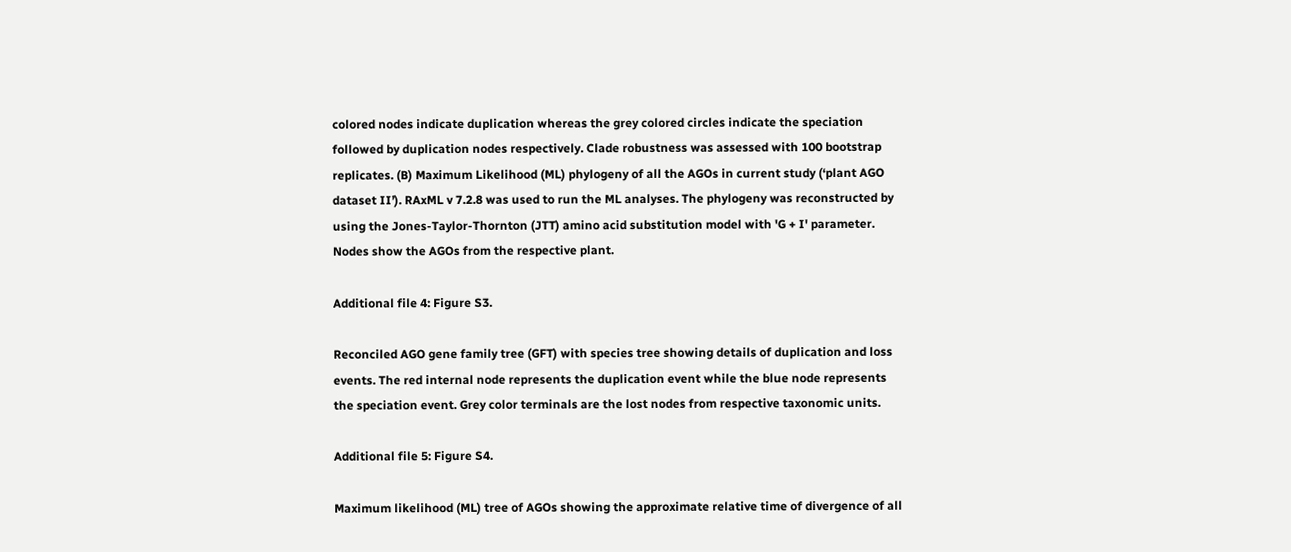colored nodes indicate duplication whereas the grey colored circles indicate the speciation followed by duplication nodes respectively. Clade robustness was assessed with 100 bootstrap replicates. (B) Maximum Likelihood (ML) phylogeny of all the AGOs in current study (‘plant AGO dataset II’). RAxML v 7.2.8 was used to run the ML analyses. The phylogeny was reconstructed by using the Jones-Taylor-Thornton (JTT) amino acid substitution model with 'G + I' parameter. Nodes show the AGOs from the respective plant.

Additional file 4: Figure S3.

Reconciled AGO gene family tree (GFT) with species tree showing details of duplication and loss events. The red internal node represents the duplication event while the blue node represents the speciation event. Grey color terminals are the lost nodes from respective taxonomic units.

Additional file 5: Figure S4.

Maximum likelihood (ML) tree of AGOs showing the approximate relative time of divergence of all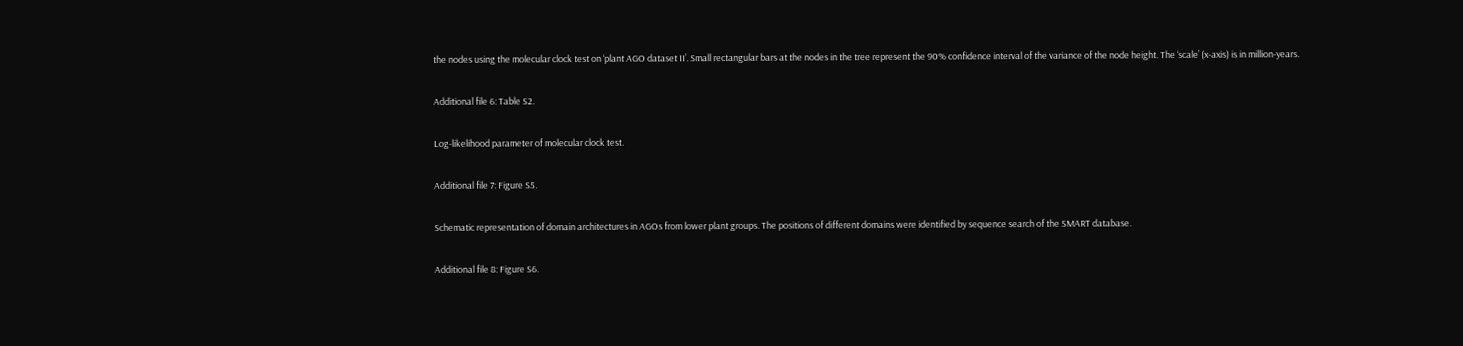the nodes using the molecular clock test on ‘plant AGO dataset II’. Small rectangular bars at the nodes in the tree represent the 90% confidence interval of the variance of the node height. The ‘scale’ (x-axis) is in million-years.

Additional file 6: Table S2.

Log-likelihood parameter of molecular clock test.

Additional file 7: Figure S5.

Schematic representation of domain architectures in AGOs from lower plant groups. The positions of different domains were identified by sequence search of the SMART database.

Additional file 8: Figure S6.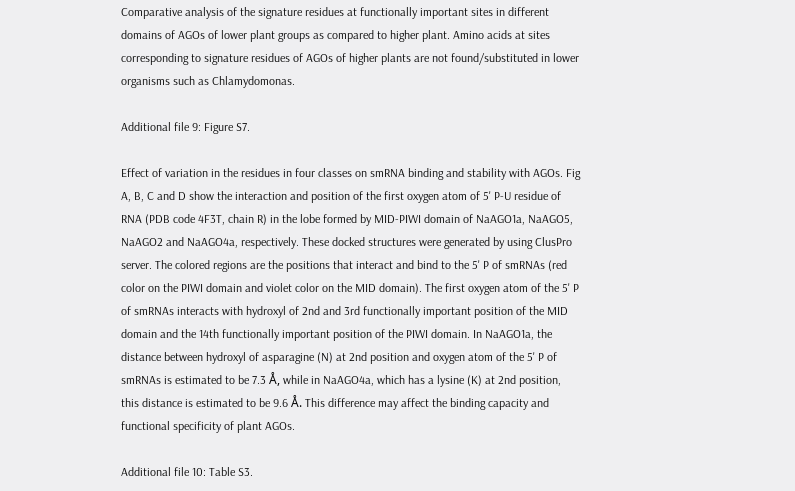Comparative analysis of the signature residues at functionally important sites in different domains of AGOs of lower plant groups as compared to higher plant. Amino acids at sites corresponding to signature residues of AGOs of higher plants are not found/substituted in lower organisms such as Chlamydomonas.

Additional file 9: Figure S7.

Effect of variation in the residues in four classes on smRNA binding and stability with AGOs. Fig A, B, C and D show the interaction and position of the first oxygen atom of 5' P-U residue of RNA (PDB code 4F3T, chain R) in the lobe formed by MID-PIWI domain of NaAGO1a, NaAGO5, NaAGO2 and NaAGO4a, respectively. These docked structures were generated by using ClusPro server. The colored regions are the positions that interact and bind to the 5' P of smRNAs (red color on the PIWI domain and violet color on the MID domain). The first oxygen atom of the 5' P of smRNAs interacts with hydroxyl of 2nd and 3rd functionally important position of the MID domain and the 14th functionally important position of the PIWI domain. In NaAGO1a, the distance between hydroxyl of asparagine (N) at 2nd position and oxygen atom of the 5' P of smRNAs is estimated to be 7.3 Å, while in NaAGO4a, which has a lysine (K) at 2nd position, this distance is estimated to be 9.6 Å. This difference may affect the binding capacity and functional specificity of plant AGOs.

Additional file 10: Table S3.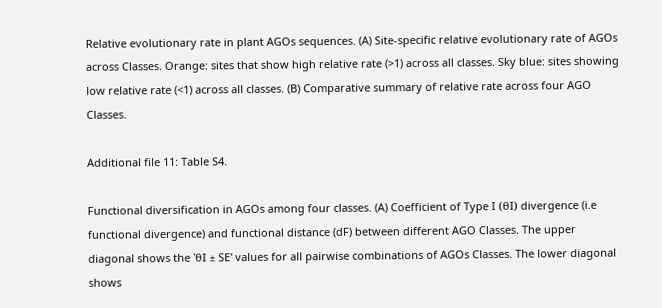Relative evolutionary rate in plant AGOs sequences. (A) Site-specific relative evolutionary rate of AGOs across Classes. Orange: sites that show high relative rate (>1) across all classes. Sky blue: sites showing low relative rate (<1) across all classes. (B) Comparative summary of relative rate across four AGO Classes.

Additional file 11: Table S4.

Functional diversification in AGOs among four classes. (A) Coefficient of Type I (θI) divergence (i.e functional divergence) and functional distance (dF) between different AGO Classes. The upper diagonal shows the 'θI ± SE' values for all pairwise combinations of AGOs Classes. The lower diagonal shows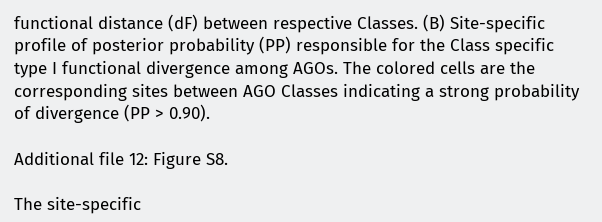functional distance (dF) between respective Classes. (B) Site-specific profile of posterior probability (PP) responsible for the Class specific type I functional divergence among AGOs. The colored cells are the corresponding sites between AGO Classes indicating a strong probability of divergence (PP > 0.90).

Additional file 12: Figure S8.

The site-specific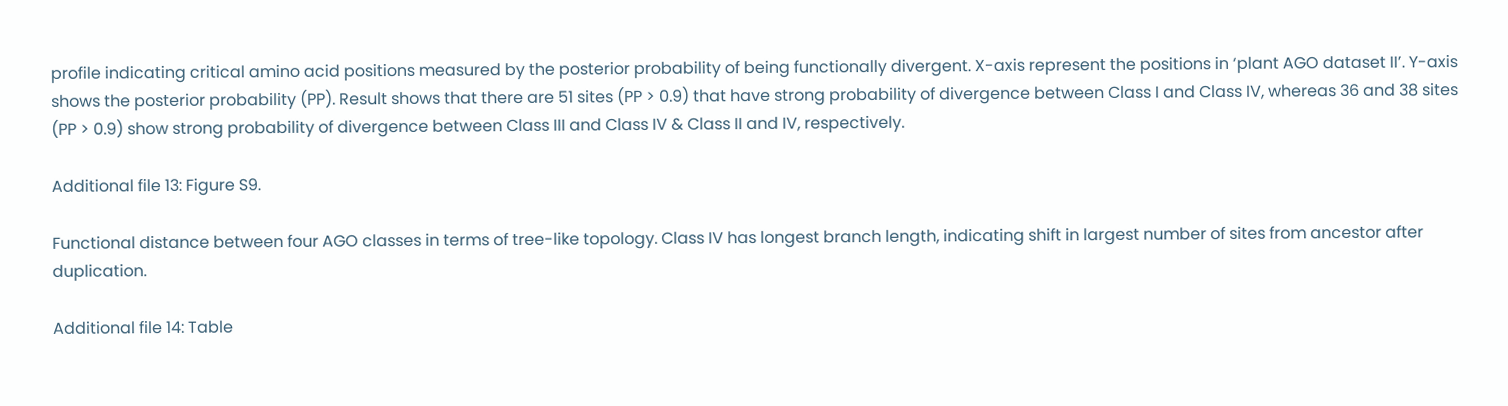profile indicating critical amino acid positions measured by the posterior probability of being functionally divergent. X-axis represent the positions in ‘plant AGO dataset II’. Y-axis shows the posterior probability (PP). Result shows that there are 51 sites (PP > 0.9) that have strong probability of divergence between Class I and Class IV, whereas 36 and 38 sites (PP > 0.9) show strong probability of divergence between Class III and Class IV & Class II and IV, respectively.

Additional file 13: Figure S9.

Functional distance between four AGO classes in terms of tree-like topology. Class IV has longest branch length, indicating shift in largest number of sites from ancestor after duplication.

Additional file 14: Table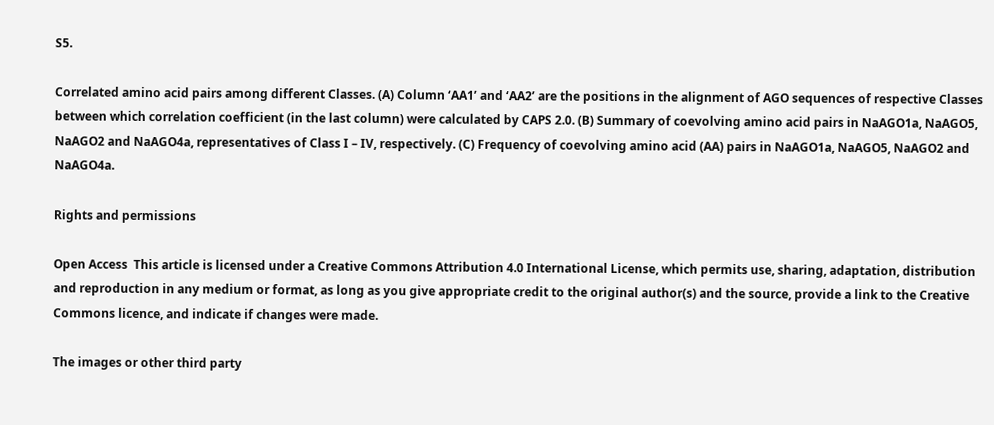S5.

Correlated amino acid pairs among different Classes. (A) Column ‘AA1’ and ‘AA2’ are the positions in the alignment of AGO sequences of respective Classes between which correlation coefficient (in the last column) were calculated by CAPS 2.0. (B) Summary of coevolving amino acid pairs in NaAGO1a, NaAGO5, NaAGO2 and NaAGO4a, representatives of Class I – IV, respectively. (C) Frequency of coevolving amino acid (AA) pairs in NaAGO1a, NaAGO5, NaAGO2 and NaAGO4a.

Rights and permissions

Open Access  This article is licensed under a Creative Commons Attribution 4.0 International License, which permits use, sharing, adaptation, distribution and reproduction in any medium or format, as long as you give appropriate credit to the original author(s) and the source, provide a link to the Creative Commons licence, and indicate if changes were made.

The images or other third party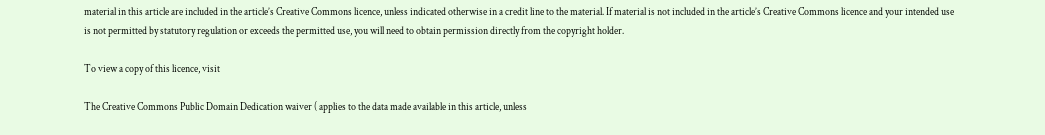material in this article are included in the article’s Creative Commons licence, unless indicated otherwise in a credit line to the material. If material is not included in the article’s Creative Commons licence and your intended use is not permitted by statutory regulation or exceeds the permitted use, you will need to obtain permission directly from the copyright holder.

To view a copy of this licence, visit

The Creative Commons Public Domain Dedication waiver ( applies to the data made available in this article, unless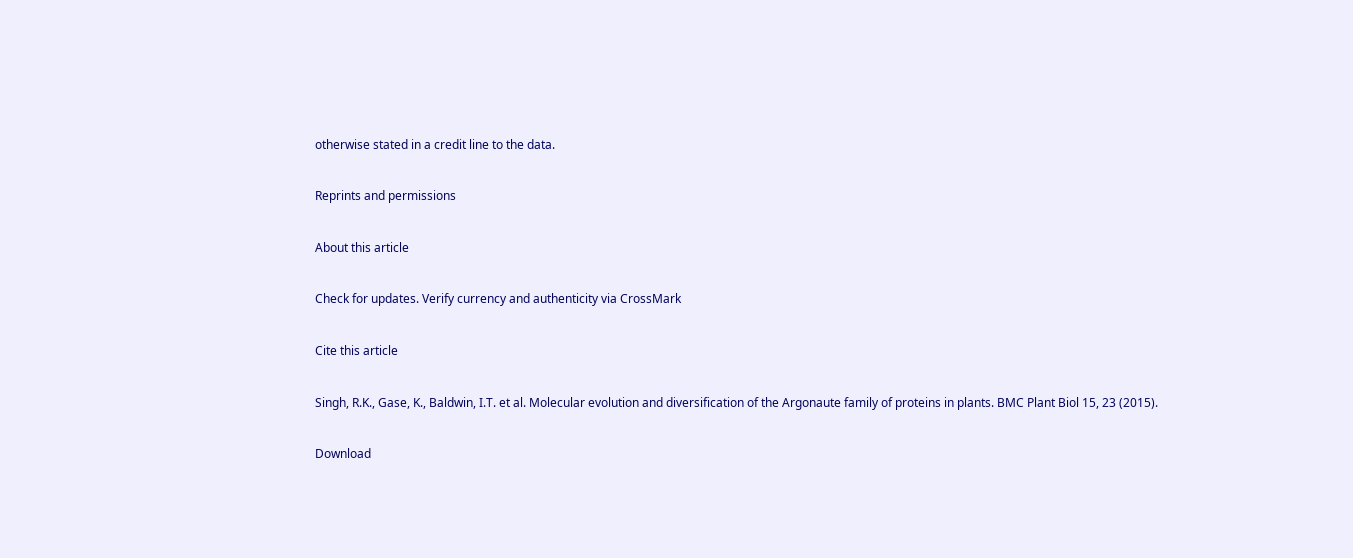otherwise stated in a credit line to the data.

Reprints and permissions

About this article

Check for updates. Verify currency and authenticity via CrossMark

Cite this article

Singh, R.K., Gase, K., Baldwin, I.T. et al. Molecular evolution and diversification of the Argonaute family of proteins in plants. BMC Plant Biol 15, 23 (2015).

Download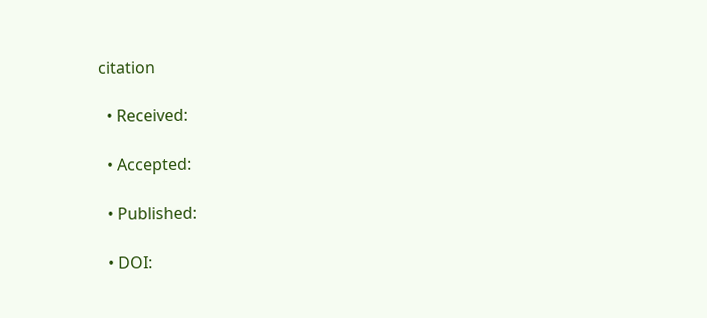citation

  • Received:

  • Accepted:

  • Published:

  • DOI: